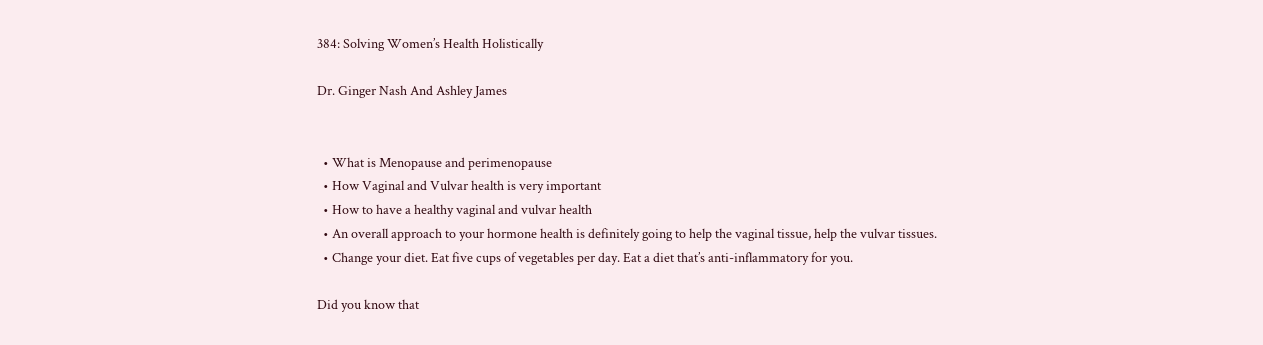384: Solving Women’s Health Holistically

Dr. Ginger Nash And Ashley James


  • What is Menopause and perimenopause
  • How Vaginal and Vulvar health is very important
  • How to have a healthy vaginal and vulvar health
  • An overall approach to your hormone health is definitely going to help the vaginal tissue, help the vulvar tissues.
  • Change your diet. Eat five cups of vegetables per day. Eat a diet that’s anti-inflammatory for you.

Did you know that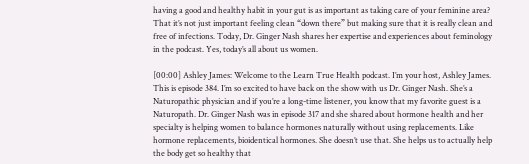having a good and healthy habit in your gut is as important as taking care of your feminine area? That it’s not just important feeling clean “down there” but making sure that it is really clean and free of infections. Today, Dr. Ginger Nash shares her expertise and experiences about feminology in the podcast. Yes, today’s all about us women.

[00:00] Ashley James: Welcome to the Learn True Health podcast. I’m your host, Ashley James. This is episode 384. I’m so excited to have back on the show with us Dr. Ginger Nash. She’s a Naturopathic physician and if you’re a long-time listener, you know that my favorite guest is a Naturopath. Dr. Ginger Nash was in episode 317 and she shared about hormone health and her specialty is helping women to balance hormones naturally without using replacements. Like hormone replacements, bioidentical hormones. She doesn’t use that. She helps us to actually help the body get so healthy that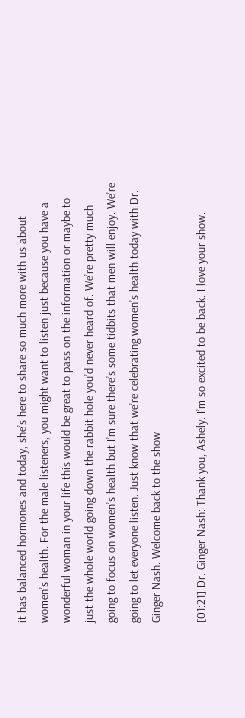it has balanced hormones and today, she’s here to share so much more with us about women’s health. For the male listeners, you might want to listen just because you have a wonderful woman in your life this would be great to pass on the information or maybe to just the whole world going down the rabbit hole you’d never heard of. We’re pretty much going to focus on women’s health but I’m sure there’s some tidbits that men will enjoy. We’re going to let everyone listen. Just know that we’re celebrating women’s health today with Dr. Ginger Nash. Welcome back to the show

[01:21] Dr. Ginger Nash: Thank you, Ashely. I’m so excited to be back. I love your show.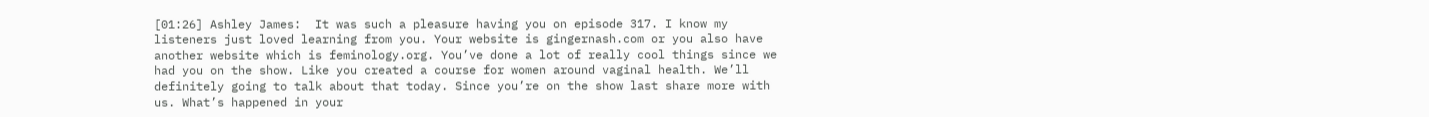[01:26] Ashley James:  It was such a pleasure having you on episode 317. I know my listeners just loved learning from you. Your website is gingernash.com or you also have another website which is feminology.org. You’ve done a lot of really cool things since we had you on the show. Like you created a course for women around vaginal health. We’ll definitely going to talk about that today. Since you’re on the show last share more with us. What’s happened in your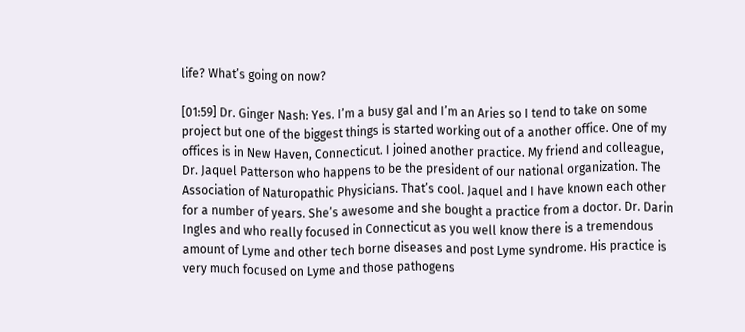life? What’s going on now?

[01:59] Dr. Ginger Nash: Yes. I’m a busy gal and I’m an Aries so I tend to take on some project but one of the biggest things is started working out of a another office. One of my offices is in New Haven, Connecticut. I joined another practice. My friend and colleague, Dr. Jaquel Patterson who happens to be the president of our national organization. The Association of Naturopathic Physicians. That’s cool. Jaquel and I have known each other for a number of years. She’s awesome and she bought a practice from a doctor. Dr. Darin Ingles and who really focused in Connecticut as you well know there is a tremendous amount of Lyme and other tech borne diseases and post Lyme syndrome. His practice is very much focused on Lyme and those pathogens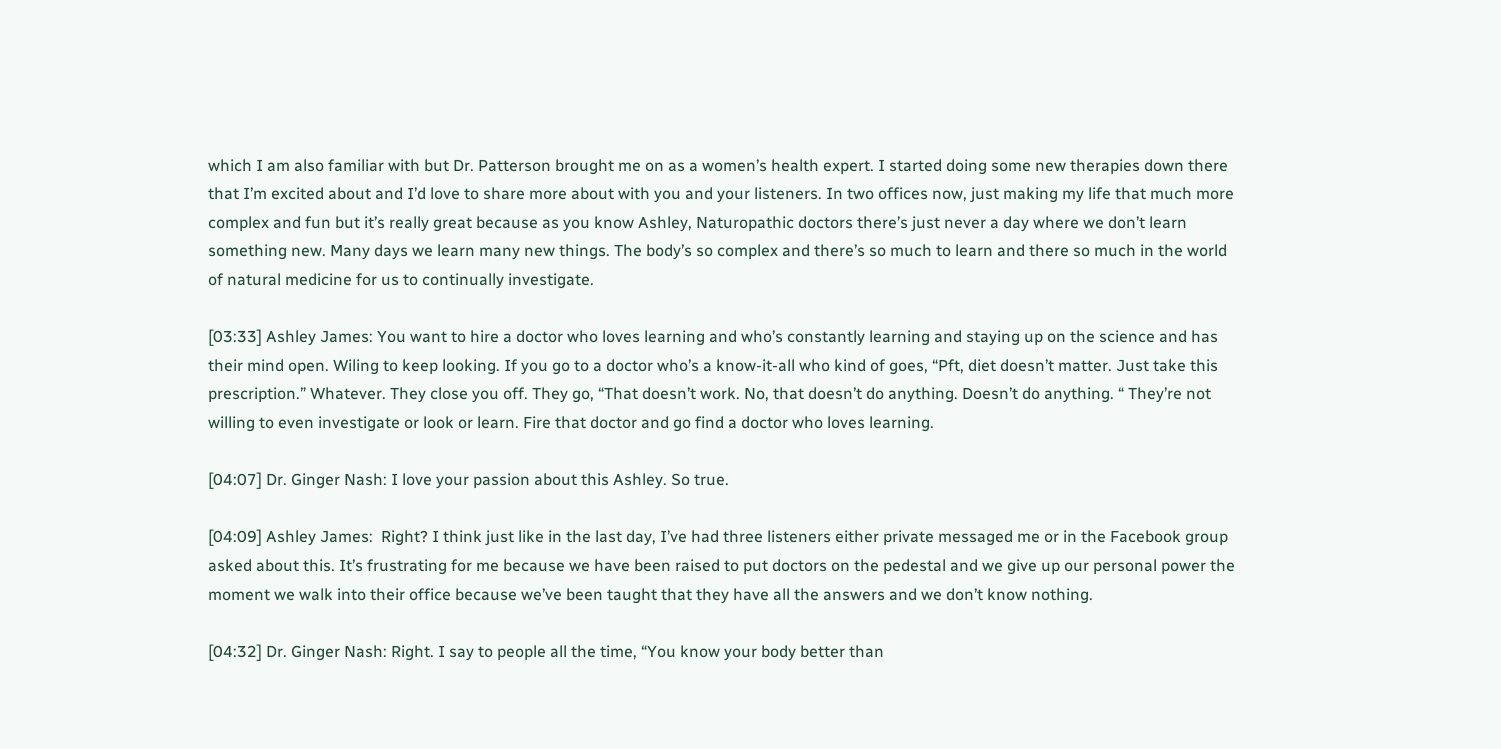which I am also familiar with but Dr. Patterson brought me on as a women’s health expert. I started doing some new therapies down there that I’m excited about and I’d love to share more about with you and your listeners. In two offices now, just making my life that much more complex and fun but it’s really great because as you know Ashley, Naturopathic doctors there’s just never a day where we don’t learn something new. Many days we learn many new things. The body’s so complex and there’s so much to learn and there so much in the world of natural medicine for us to continually investigate.

[03:33] Ashley James: You want to hire a doctor who loves learning and who’s constantly learning and staying up on the science and has their mind open. Wiling to keep looking. If you go to a doctor who’s a know-it-all who kind of goes, “Pft, diet doesn’t matter. Just take this prescription.” Whatever. They close you off. They go, “That doesn’t work. No, that doesn’t do anything. Doesn’t do anything. “ They’re not willing to even investigate or look or learn. Fire that doctor and go find a doctor who loves learning.

[04:07] Dr. Ginger Nash: I love your passion about this Ashley. So true.

[04:09] Ashley James:  Right? I think just like in the last day, I’ve had three listeners either private messaged me or in the Facebook group asked about this. It’s frustrating for me because we have been raised to put doctors on the pedestal and we give up our personal power the moment we walk into their office because we’ve been taught that they have all the answers and we don’t know nothing.

[04:32] Dr. Ginger Nash: Right. I say to people all the time, “You know your body better than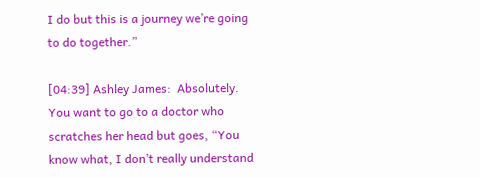I do but this is a journey we’re going to do together.”

[04:39] Ashley James:  Absolutely. You want to go to a doctor who scratches her head but goes, “You know what, I don’t really understand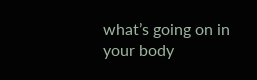what’s going on in your body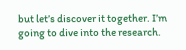but let’s discover it together. I’m going to dive into the research.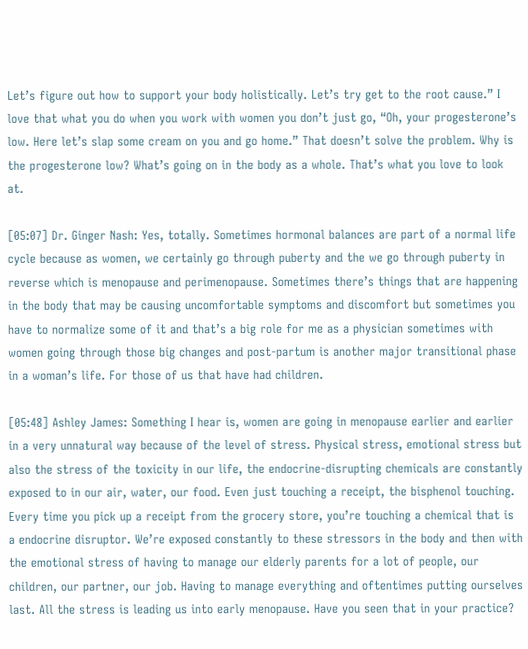Let’s figure out how to support your body holistically. Let’s try get to the root cause.” I love that what you do when you work with women you don’t just go, “Oh, your progesterone’s low. Here let’s slap some cream on you and go home.” That doesn’t solve the problem. Why is the progesterone low? What’s going on in the body as a whole. That’s what you love to look at.

[05:07] Dr. Ginger Nash: Yes, totally. Sometimes hormonal balances are part of a normal life cycle because as women, we certainly go through puberty and the we go through puberty in reverse which is menopause and perimenopause. Sometimes there’s things that are happening in the body that may be causing uncomfortable symptoms and discomfort but sometimes you have to normalize some of it and that’s a big role for me as a physician sometimes with women going through those big changes and post-partum is another major transitional phase in a woman’s life. For those of us that have had children.

[05:48] Ashley James: Something I hear is, women are going in menopause earlier and earlier in a very unnatural way because of the level of stress. Physical stress, emotional stress but also the stress of the toxicity in our life, the endocrine-disrupting chemicals are constantly exposed to in our air, water, our food. Even just touching a receipt, the bisphenol touching. Every time you pick up a receipt from the grocery store, you’re touching a chemical that is a endocrine disruptor. We’re exposed constantly to these stressors in the body and then with the emotional stress of having to manage our elderly parents for a lot of people, our children, our partner, our job. Having to manage everything and oftentimes putting ourselves last. All the stress is leading us into early menopause. Have you seen that in your practice?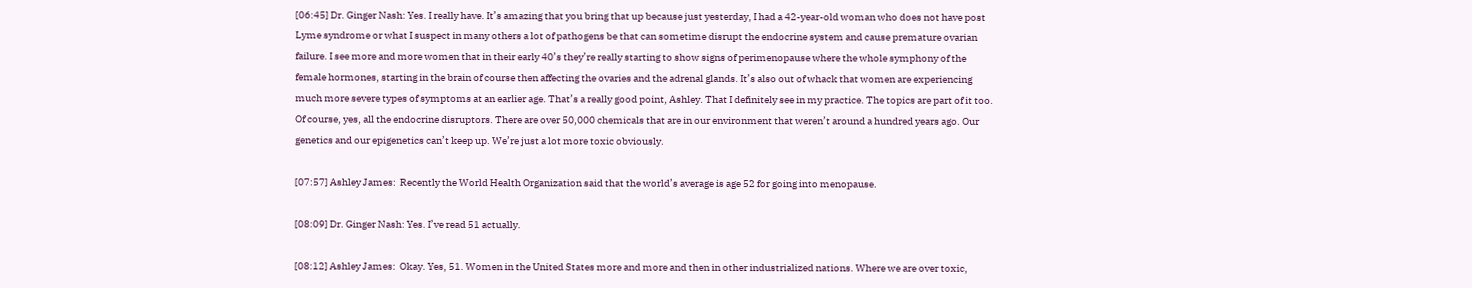[06:45] Dr. Ginger Nash: Yes. I really have. It’s amazing that you bring that up because just yesterday, I had a 42-year-old woman who does not have post Lyme syndrome or what I suspect in many others a lot of pathogens be that can sometime disrupt the endocrine system and cause premature ovarian failure. I see more and more women that in their early 40’s they’re really starting to show signs of perimenopause where the whole symphony of the female hormones, starting in the brain of course then affecting the ovaries and the adrenal glands. It’s also out of whack that women are experiencing much more severe types of symptoms at an earlier age. That’s a really good point, Ashley. That I definitely see in my practice. The topics are part of it too. Of course, yes, all the endocrine disruptors. There are over 50,000 chemicals that are in our environment that weren’t around a hundred years ago. Our genetics and our epigenetics can’t keep up. We’re just a lot more toxic obviously.

[07:57] Ashley James:  Recently the World Health Organization said that the world’s average is age 52 for going into menopause.

[08:09] Dr. Ginger Nash: Yes. I’ve read 51 actually.

[08:12] Ashley James:  Okay. Yes, 51. Women in the United States more and more and then in other industrialized nations. Where we are over toxic,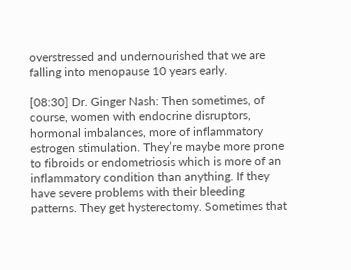overstressed and undernourished that we are falling into menopause 10 years early.

[08:30] Dr. Ginger Nash: Then sometimes, of course, women with endocrine disruptors, hormonal imbalances, more of inflammatory estrogen stimulation. They’re maybe more prone to fibroids or endometriosis which is more of an inflammatory condition than anything. If they have severe problems with their bleeding patterns. They get hysterectomy. Sometimes that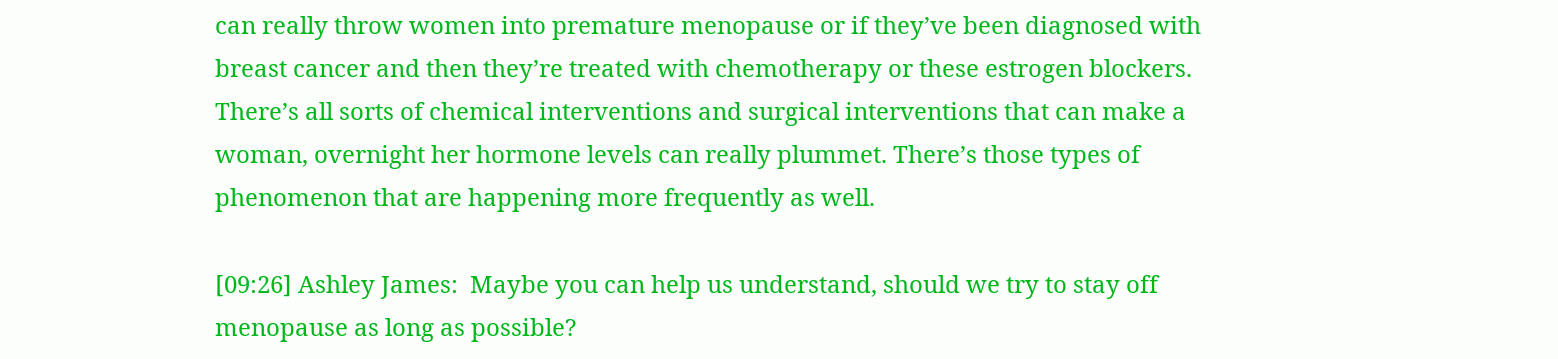can really throw women into premature menopause or if they’ve been diagnosed with breast cancer and then they’re treated with chemotherapy or these estrogen blockers. There’s all sorts of chemical interventions and surgical interventions that can make a woman, overnight her hormone levels can really plummet. There’s those types of phenomenon that are happening more frequently as well.

[09:26] Ashley James:  Maybe you can help us understand, should we try to stay off menopause as long as possible?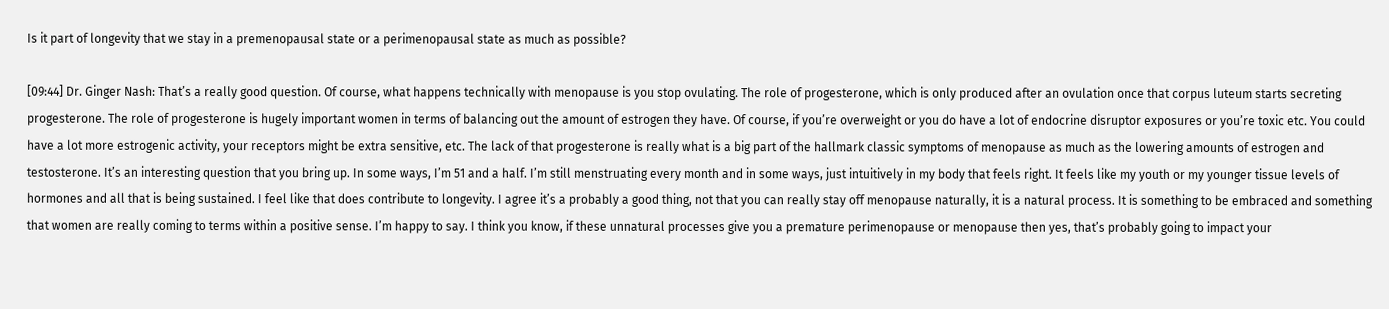Is it part of longevity that we stay in a premenopausal state or a perimenopausal state as much as possible?

[09:44] Dr. Ginger Nash: That’s a really good question. Of course, what happens technically with menopause is you stop ovulating. The role of progesterone, which is only produced after an ovulation once that corpus luteum starts secreting progesterone. The role of progesterone is hugely important women in terms of balancing out the amount of estrogen they have. Of course, if you’re overweight or you do have a lot of endocrine disruptor exposures or you’re toxic etc. You could have a lot more estrogenic activity, your receptors might be extra sensitive, etc. The lack of that progesterone is really what is a big part of the hallmark classic symptoms of menopause as much as the lowering amounts of estrogen and testosterone. It’s an interesting question that you bring up. In some ways, I’m 51 and a half. I’m still menstruating every month and in some ways, just intuitively in my body that feels right. It feels like my youth or my younger tissue levels of hormones and all that is being sustained. I feel like that does contribute to longevity. I agree it’s a probably a good thing, not that you can really stay off menopause naturally, it is a natural process. It is something to be embraced and something that women are really coming to terms within a positive sense. I’m happy to say. I think you know, if these unnatural processes give you a premature perimenopause or menopause then yes, that’s probably going to impact your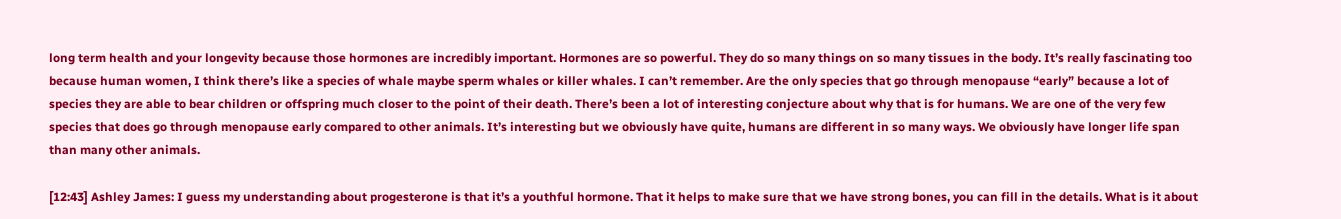long term health and your longevity because those hormones are incredibly important. Hormones are so powerful. They do so many things on so many tissues in the body. It’s really fascinating too because human women, I think there’s like a species of whale maybe sperm whales or killer whales. I can’t remember. Are the only species that go through menopause “early” because a lot of species they are able to bear children or offspring much closer to the point of their death. There’s been a lot of interesting conjecture about why that is for humans. We are one of the very few species that does go through menopause early compared to other animals. It’s interesting but we obviously have quite, humans are different in so many ways. We obviously have longer life span than many other animals.

[12:43] Ashley James: I guess my understanding about progesterone is that it’s a youthful hormone. That it helps to make sure that we have strong bones, you can fill in the details. What is it about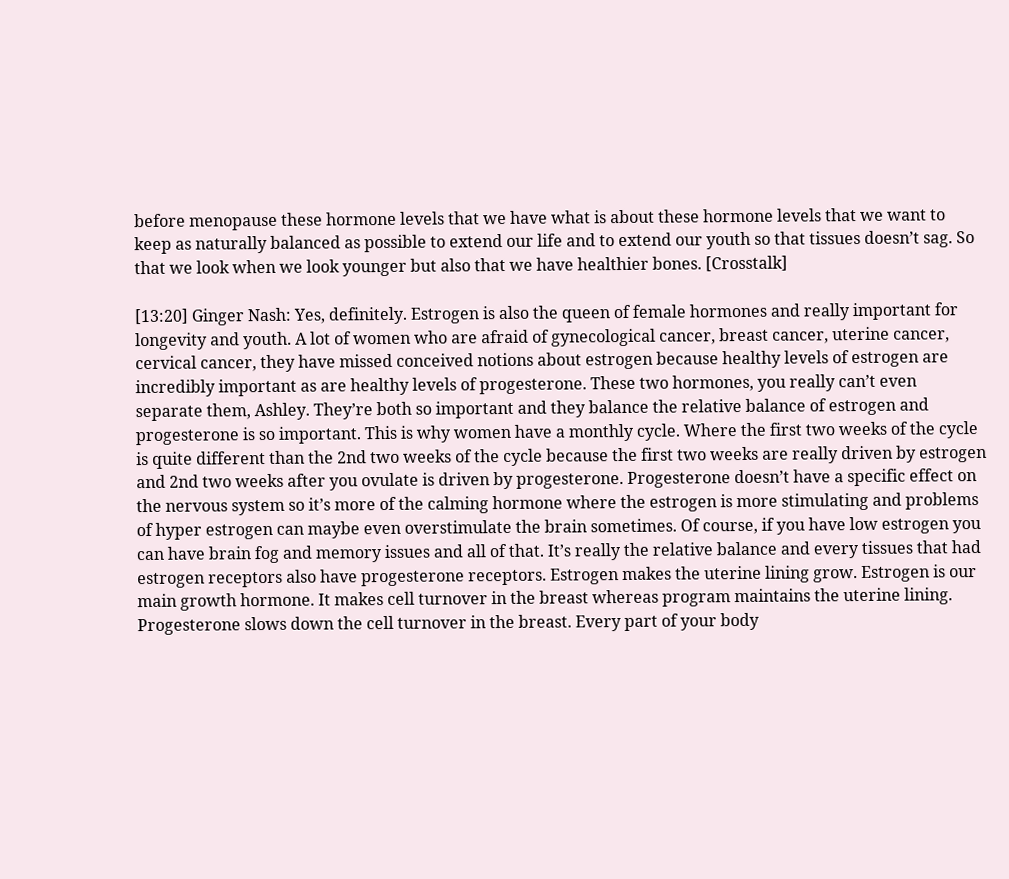before menopause these hormone levels that we have what is about these hormone levels that we want to keep as naturally balanced as possible to extend our life and to extend our youth so that tissues doesn’t sag. So that we look when we look younger but also that we have healthier bones. [Crosstalk]

[13:20] Ginger Nash: Yes, definitely. Estrogen is also the queen of female hormones and really important for longevity and youth. A lot of women who are afraid of gynecological cancer, breast cancer, uterine cancer, cervical cancer, they have missed conceived notions about estrogen because healthy levels of estrogen are incredibly important as are healthy levels of progesterone. These two hormones, you really can’t even separate them, Ashley. They’re both so important and they balance the relative balance of estrogen and progesterone is so important. This is why women have a monthly cycle. Where the first two weeks of the cycle is quite different than the 2nd two weeks of the cycle because the first two weeks are really driven by estrogen and 2nd two weeks after you ovulate is driven by progesterone. Progesterone doesn’t have a specific effect on the nervous system so it’s more of the calming hormone where the estrogen is more stimulating and problems of hyper estrogen can maybe even overstimulate the brain sometimes. Of course, if you have low estrogen you can have brain fog and memory issues and all of that. It’s really the relative balance and every tissues that had estrogen receptors also have progesterone receptors. Estrogen makes the uterine lining grow. Estrogen is our main growth hormone. It makes cell turnover in the breast whereas program maintains the uterine lining. Progesterone slows down the cell turnover in the breast. Every part of your body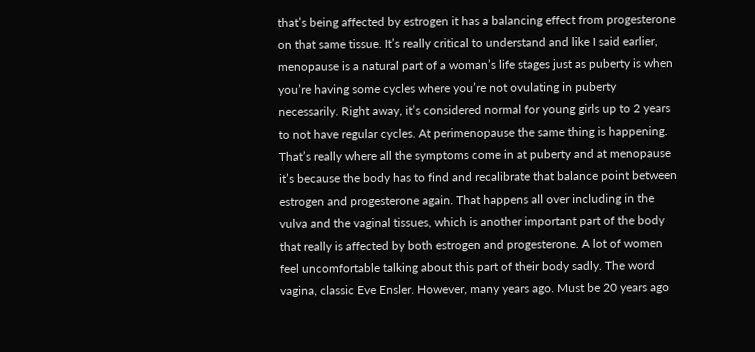that’s being affected by estrogen it has a balancing effect from progesterone on that same tissue. It’s really critical to understand and like I said earlier, menopause is a natural part of a woman’s life stages just as puberty is when you’re having some cycles where you’re not ovulating in puberty necessarily. Right away, it’s considered normal for young girls up to 2 years to not have regular cycles. At perimenopause the same thing is happening. That’s really where all the symptoms come in at puberty and at menopause it’s because the body has to find and recalibrate that balance point between estrogen and progesterone again. That happens all over including in the vulva and the vaginal tissues, which is another important part of the body that really is affected by both estrogen and progesterone. A lot of women feel uncomfortable talking about this part of their body sadly. The word vagina, classic Eve Ensler. However, many years ago. Must be 20 years ago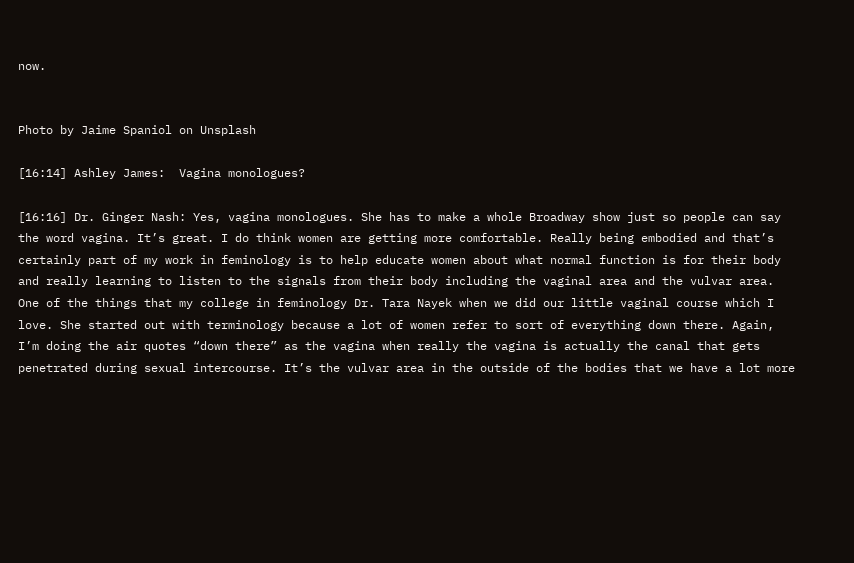now.


Photo by Jaime Spaniol on Unsplash

[16:14] Ashley James:  Vagina monologues?

[16:16] Dr. Ginger Nash: Yes, vagina monologues. She has to make a whole Broadway show just so people can say the word vagina. It’s great. I do think women are getting more comfortable. Really being embodied and that’s certainly part of my work in feminology is to help educate women about what normal function is for their body and really learning to listen to the signals from their body including the vaginal area and the vulvar area. One of the things that my college in feminology Dr. Tara Nayek when we did our little vaginal course which I love. She started out with terminology because a lot of women refer to sort of everything down there. Again, I’m doing the air quotes “down there” as the vagina when really the vagina is actually the canal that gets penetrated during sexual intercourse. It’s the vulvar area in the outside of the bodies that we have a lot more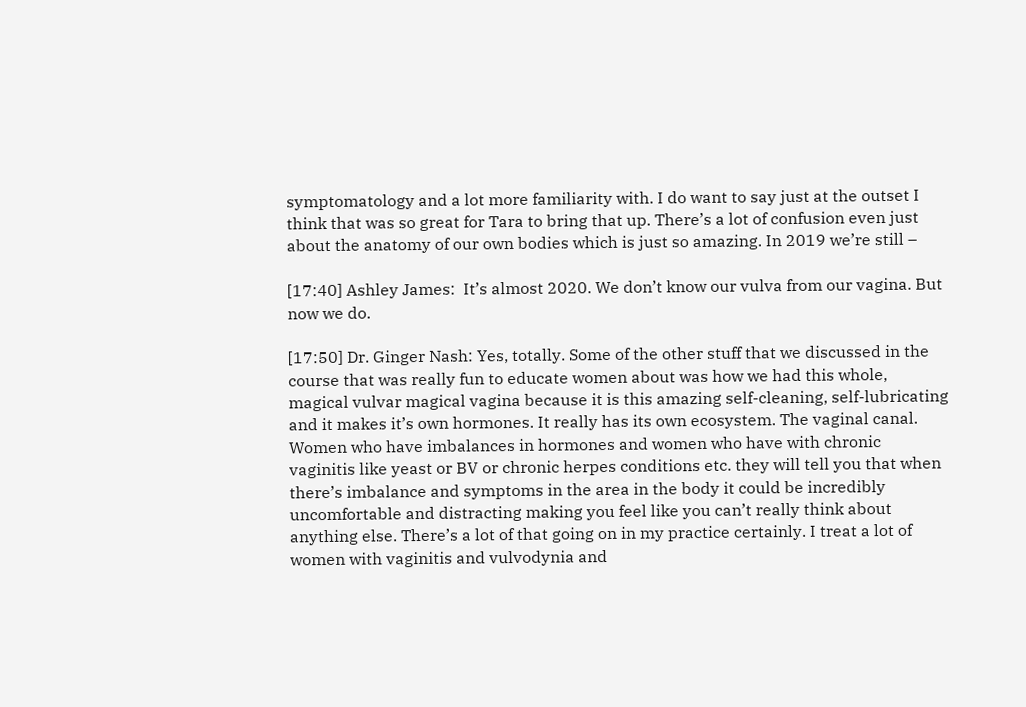symptomatology and a lot more familiarity with. I do want to say just at the outset I think that was so great for Tara to bring that up. There’s a lot of confusion even just about the anatomy of our own bodies which is just so amazing. In 2019 we’re still –

[17:40] Ashley James:  It’s almost 2020. We don’t know our vulva from our vagina. But now we do.

[17:50] Dr. Ginger Nash: Yes, totally. Some of the other stuff that we discussed in the course that was really fun to educate women about was how we had this whole, magical vulvar magical vagina because it is this amazing self-cleaning, self-lubricating and it makes it’s own hormones. It really has its own ecosystem. The vaginal canal. Women who have imbalances in hormones and women who have with chronic vaginitis like yeast or BV or chronic herpes conditions etc. they will tell you that when there’s imbalance and symptoms in the area in the body it could be incredibly uncomfortable and distracting making you feel like you can’t really think about anything else. There’s a lot of that going on in my practice certainly. I treat a lot of women with vaginitis and vulvodynia and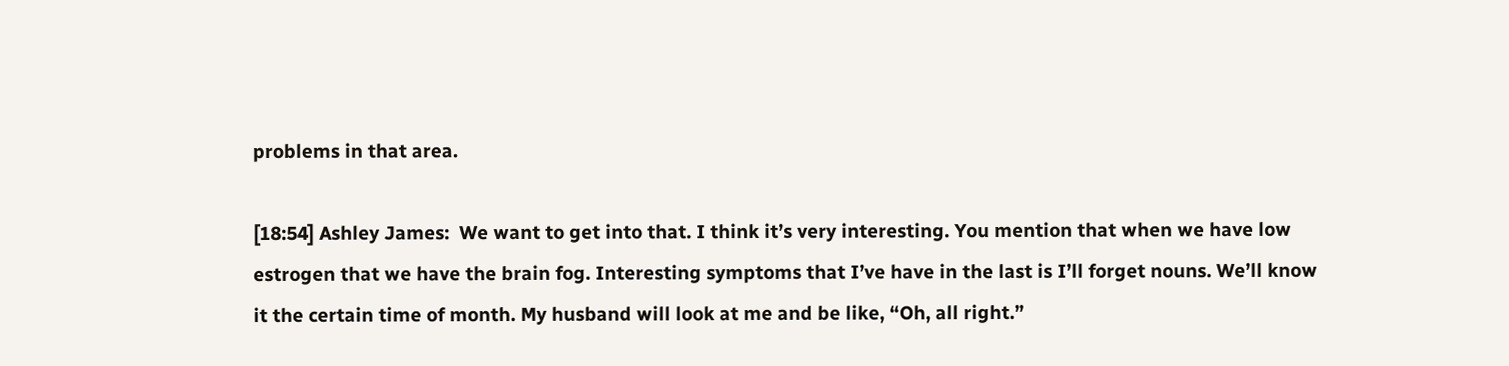problems in that area.

[18:54] Ashley James:  We want to get into that. I think it’s very interesting. You mention that when we have low estrogen that we have the brain fog. Interesting symptoms that I’ve have in the last is I’ll forget nouns. We’ll know it the certain time of month. My husband will look at me and be like, “Oh, all right.”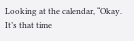Looking at the calendar, “Okay. It’s that time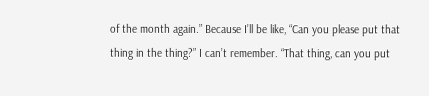of the month again.” Because I’ll be like, “Can you please put that thing in the thing?” I can’t remember. “That thing, can you put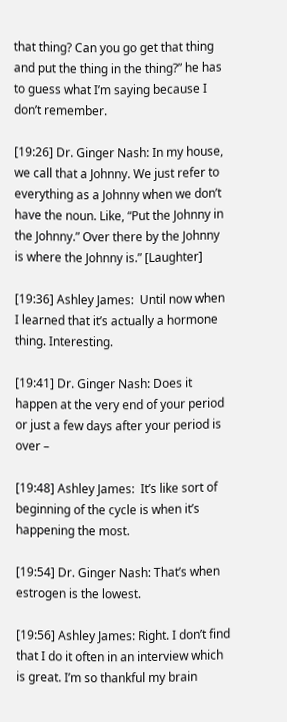that thing? Can you go get that thing and put the thing in the thing?” he has to guess what I’m saying because I don’t remember.

[19:26] Dr. Ginger Nash: In my house, we call that a Johnny. We just refer to everything as a Johnny when we don’t have the noun. Like, “Put the Johnny in the Johnny.” Over there by the Johnny is where the Johnny is.” [Laughter]

[19:36] Ashley James:  Until now when I learned that it’s actually a hormone thing. Interesting.

[19:41] Dr. Ginger Nash: Does it happen at the very end of your period or just a few days after your period is over –

[19:48] Ashley James:  It’s like sort of beginning of the cycle is when it’s happening the most.

[19:54] Dr. Ginger Nash: That’s when estrogen is the lowest.

[19:56] Ashley James: Right. I don’t find that I do it often in an interview which is great. I’m so thankful my brain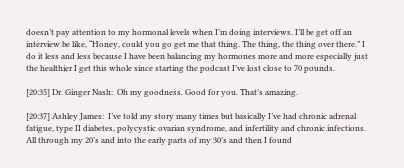doesn’t pay attention to my hormonal levels when I’m doing interviews. I’ll be get off an interview be like, “Honey, could you go get me that thing. The thing, the thing over there.” I do it less and less because I have been balancing my hormones more and more especially just the healthier I get this whole since starting the podcast I’ve lost close to 70 pounds.

[20:35] Dr. Ginger Nash:  Oh my goodness. Good for you. That’s amazing.

[20:37] Ashley James:  I’ve told my story many times but basically I’ve had chronic adrenal fatigue, type II diabetes, polycystic ovarian syndrome, and infertility and chronic infections. All through my 20’s and into the early parts of my 30’s and then I found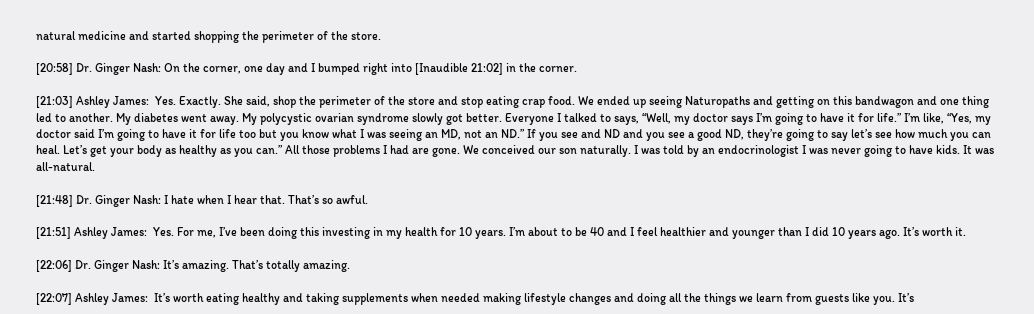natural medicine and started shopping the perimeter of the store.

[20:58] Dr. Ginger Nash: On the corner, one day and I bumped right into [Inaudible 21:02] in the corner.

[21:03] Ashley James:  Yes. Exactly. She said, shop the perimeter of the store and stop eating crap food. We ended up seeing Naturopaths and getting on this bandwagon and one thing led to another. My diabetes went away. My polycystic ovarian syndrome slowly got better. Everyone I talked to says, “Well, my doctor says I’m going to have it for life.” I’m like, “Yes, my doctor said I’m going to have it for life too but you know what I was seeing an MD, not an ND.” If you see and ND and you see a good ND, they’re going to say let’s see how much you can heal. Let’s get your body as healthy as you can.” All those problems I had are gone. We conceived our son naturally. I was told by an endocrinologist I was never going to have kids. It was all-natural.

[21:48] Dr. Ginger Nash: I hate when I hear that. That’s so awful.

[21:51] Ashley James:  Yes. For me, I’ve been doing this investing in my health for 10 years. I’m about to be 40 and I feel healthier and younger than I did 10 years ago. It’s worth it.

[22:06] Dr. Ginger Nash: It’s amazing. That’s totally amazing.

[22:07] Ashley James:  It’s worth eating healthy and taking supplements when needed making lifestyle changes and doing all the things we learn from guests like you. It’s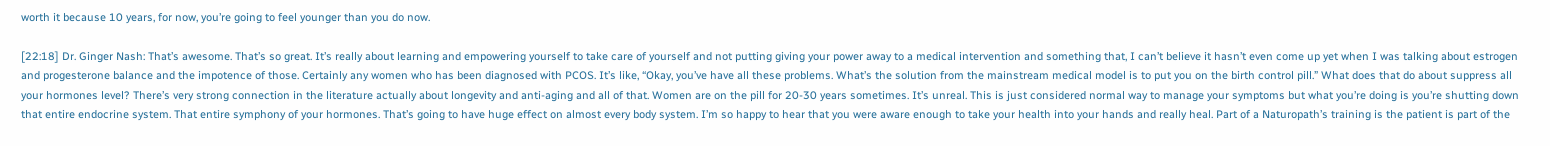worth it because 10 years, for now, you’re going to feel younger than you do now.

[22:18] Dr. Ginger Nash: That’s awesome. That’s so great. It’s really about learning and empowering yourself to take care of yourself and not putting giving your power away to a medical intervention and something that, I can’t believe it hasn’t even come up yet when I was talking about estrogen and progesterone balance and the impotence of those. Certainly any women who has been diagnosed with PCOS. It’s like, “Okay, you’ve have all these problems. What’s the solution from the mainstream medical model is to put you on the birth control pill.” What does that do about suppress all your hormones level? There’s very strong connection in the literature actually about longevity and anti-aging and all of that. Women are on the pill for 20-30 years sometimes. It’s unreal. This is just considered normal way to manage your symptoms but what you’re doing is you’re shutting down that entire endocrine system. That entire symphony of your hormones. That’s going to have huge effect on almost every body system. I’m so happy to hear that you were aware enough to take your health into your hands and really heal. Part of a Naturopath’s training is the patient is part of the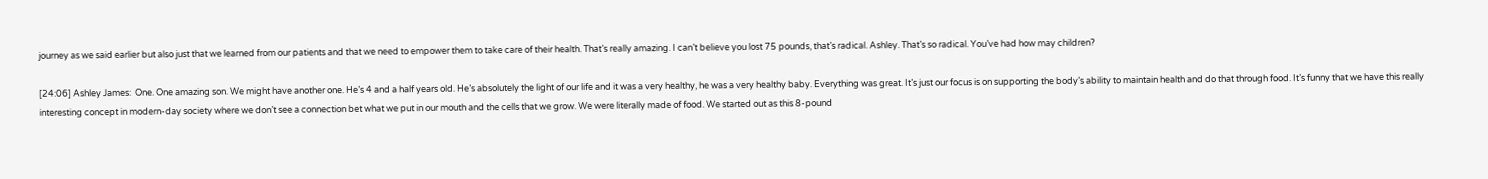journey as we said earlier but also just that we learned from our patients and that we need to empower them to take care of their health. That’s really amazing. I can’t believe you lost 75 pounds, that’s radical. Ashley. That’s so radical. You’ve had how may children?

[24:06] Ashley James:  One. One amazing son. We might have another one. He’s 4 and a half years old. He’s absolutely the light of our life and it was a very healthy, he was a very healthy baby. Everything was great. It’s just our focus is on supporting the body’s ability to maintain health and do that through food. It’s funny that we have this really interesting concept in modern-day society where we don’t see a connection bet what we put in our mouth and the cells that we grow. We were literally made of food. We started out as this 8-pound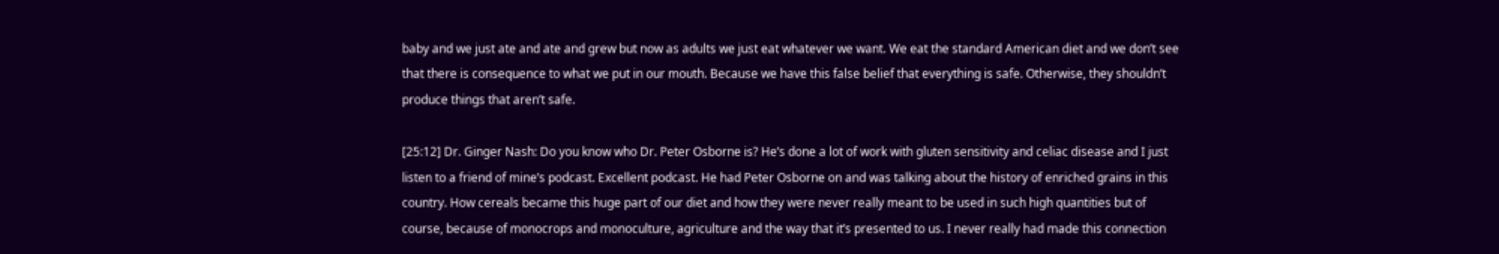baby and we just ate and ate and grew but now as adults we just eat whatever we want. We eat the standard American diet and we don’t see that there is consequence to what we put in our mouth. Because we have this false belief that everything is safe. Otherwise, they shouldn’t produce things that aren’t safe.

[25:12] Dr. Ginger Nash: Do you know who Dr. Peter Osborne is? He’s done a lot of work with gluten sensitivity and celiac disease and I just listen to a friend of mine’s podcast. Excellent podcast. He had Peter Osborne on and was talking about the history of enriched grains in this country. How cereals became this huge part of our diet and how they were never really meant to be used in such high quantities but of course, because of monocrops and monoculture, agriculture and the way that it’s presented to us. I never really had made this connection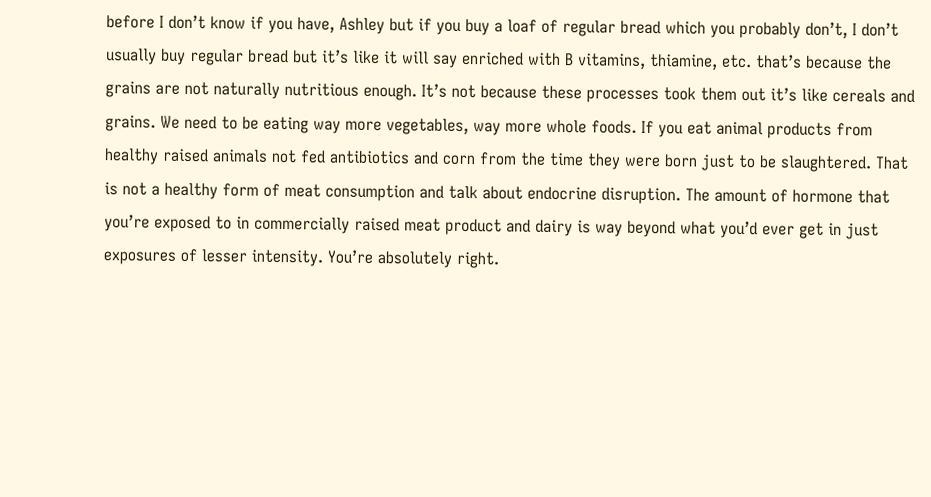before I don’t know if you have, Ashley but if you buy a loaf of regular bread which you probably don’t, I don’t usually buy regular bread but it’s like it will say enriched with B vitamins, thiamine, etc. that’s because the grains are not naturally nutritious enough. It’s not because these processes took them out it’s like cereals and grains. We need to be eating way more vegetables, way more whole foods. If you eat animal products from healthy raised animals not fed antibiotics and corn from the time they were born just to be slaughtered. That is not a healthy form of meat consumption and talk about endocrine disruption. The amount of hormone that you’re exposed to in commercially raised meat product and dairy is way beyond what you’d ever get in just exposures of lesser intensity. You’re absolutely right.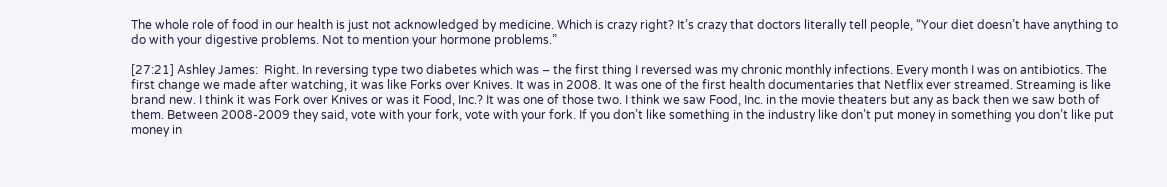The whole role of food in our health is just not acknowledged by medicine. Which is crazy right? It’s crazy that doctors literally tell people, “Your diet doesn’t have anything to do with your digestive problems. Not to mention your hormone problems.”

[27:21] Ashley James:  Right. In reversing type two diabetes which was – the first thing I reversed was my chronic monthly infections. Every month I was on antibiotics. The first change we made after watching, it was like Forks over Knives. It was in 2008. It was one of the first health documentaries that Netflix ever streamed. Streaming is like brand new. I think it was Fork over Knives or was it Food, Inc.? It was one of those two. I think we saw Food, Inc. in the movie theaters but any as back then we saw both of them. Between 2008-2009 they said, vote with your fork, vote with your fork. If you don’t like something in the industry like don’t put money in something you don’t like put money in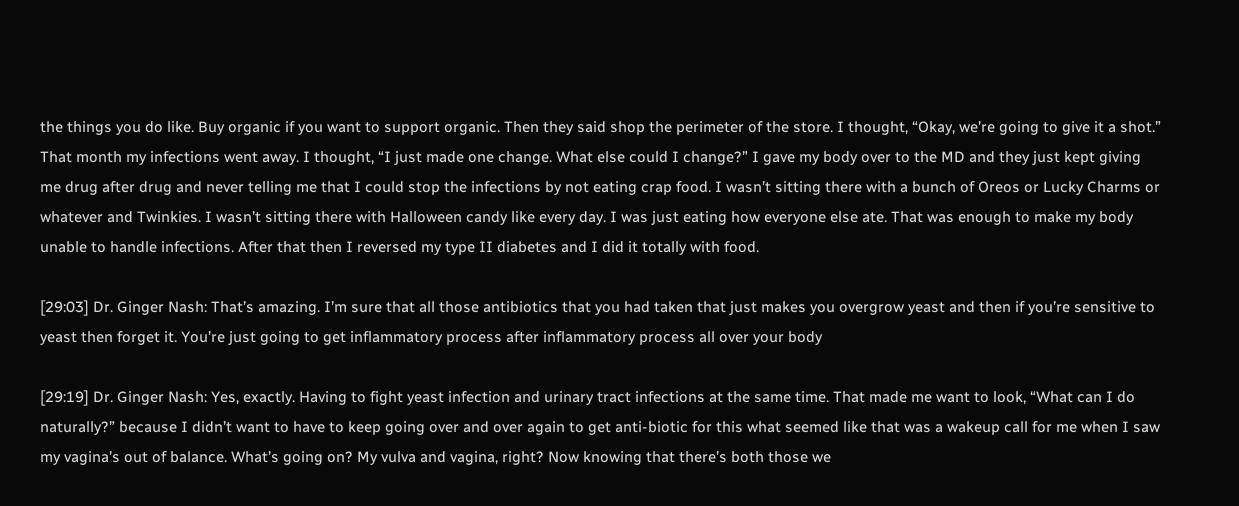the things you do like. Buy organic if you want to support organic. Then they said shop the perimeter of the store. I thought, “Okay, we’re going to give it a shot.” That month my infections went away. I thought, “I just made one change. What else could I change?” I gave my body over to the MD and they just kept giving me drug after drug and never telling me that I could stop the infections by not eating crap food. I wasn’t sitting there with a bunch of Oreos or Lucky Charms or whatever and Twinkies. I wasn’t sitting there with Halloween candy like every day. I was just eating how everyone else ate. That was enough to make my body unable to handle infections. After that then I reversed my type II diabetes and I did it totally with food.

[29:03] Dr. Ginger Nash: That’s amazing. I’m sure that all those antibiotics that you had taken that just makes you overgrow yeast and then if you’re sensitive to yeast then forget it. You’re just going to get inflammatory process after inflammatory process all over your body

[29:19] Dr. Ginger Nash: Yes, exactly. Having to fight yeast infection and urinary tract infections at the same time. That made me want to look, “What can I do naturally?” because I didn’t want to have to keep going over and over again to get anti-biotic for this what seemed like that was a wakeup call for me when I saw my vagina’s out of balance. What’s going on? My vulva and vagina, right? Now knowing that there’s both those we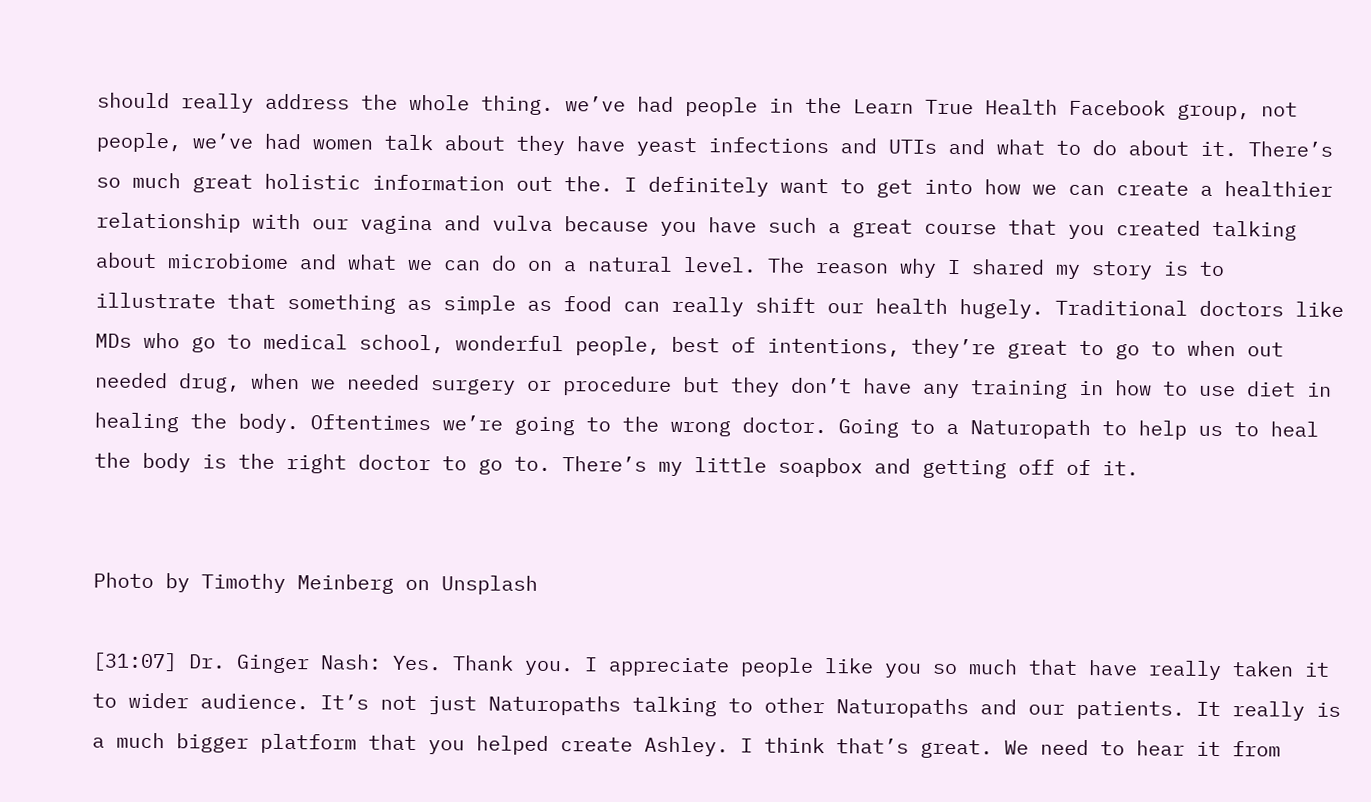should really address the whole thing. we’ve had people in the Learn True Health Facebook group, not people, we’ve had women talk about they have yeast infections and UTIs and what to do about it. There’s so much great holistic information out the. I definitely want to get into how we can create a healthier relationship with our vagina and vulva because you have such a great course that you created talking about microbiome and what we can do on a natural level. The reason why I shared my story is to illustrate that something as simple as food can really shift our health hugely. Traditional doctors like MDs who go to medical school, wonderful people, best of intentions, they’re great to go to when out needed drug, when we needed surgery or procedure but they don’t have any training in how to use diet in healing the body. Oftentimes we’re going to the wrong doctor. Going to a Naturopath to help us to heal the body is the right doctor to go to. There’s my little soapbox and getting off of it.


Photo by Timothy Meinberg on Unsplash

[31:07] Dr. Ginger Nash: Yes. Thank you. I appreciate people like you so much that have really taken it to wider audience. It’s not just Naturopaths talking to other Naturopaths and our patients. It really is a much bigger platform that you helped create Ashley. I think that’s great. We need to hear it from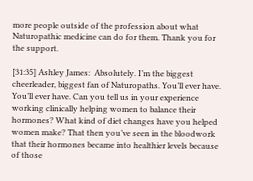more people outside of the profession about what Naturopathic medicine can do for them. Thank you for the support.

[31:35] Ashley James:  Absolutely. I’m the biggest cheerleader, biggest fan of Naturopaths. You’ll ever have. You’ll ever have. Can you tell us in your experience working clinically helping women to balance their hormones? What kind of diet changes have you helped women make? That then you’ve seen in the bloodwork that their hormones became into healthier levels because of those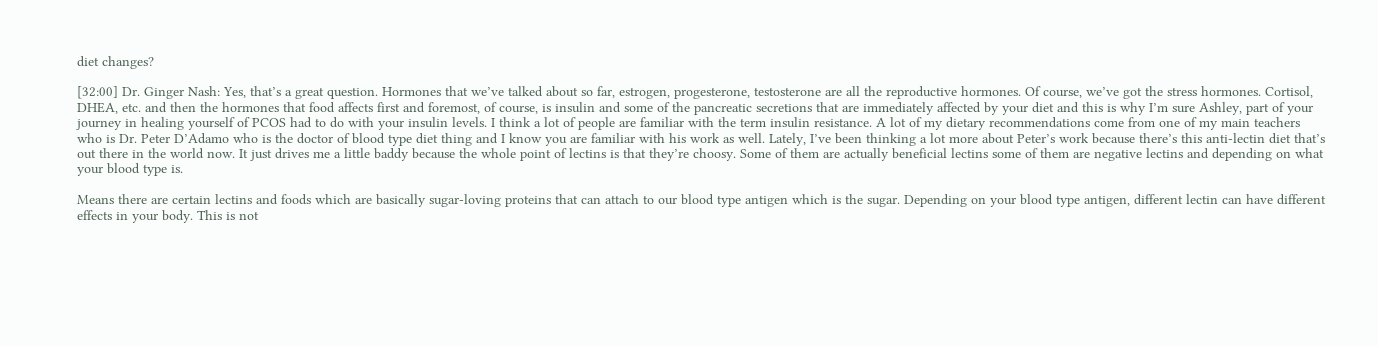diet changes?

[32:00] Dr. Ginger Nash: Yes, that’s a great question. Hormones that we’ve talked about so far, estrogen, progesterone, testosterone are all the reproductive hormones. Of course, we’ve got the stress hormones. Cortisol, DHEA, etc. and then the hormones that food affects first and foremost, of course, is insulin and some of the pancreatic secretions that are immediately affected by your diet and this is why I’m sure Ashley, part of your journey in healing yourself of PCOS had to do with your insulin levels. I think a lot of people are familiar with the term insulin resistance. A lot of my dietary recommendations come from one of my main teachers who is Dr. Peter D’Adamo who is the doctor of blood type diet thing and I know you are familiar with his work as well. Lately, I’ve been thinking a lot more about Peter’s work because there’s this anti-lectin diet that’s out there in the world now. It just drives me a little baddy because the whole point of lectins is that they’re choosy. Some of them are actually beneficial lectins some of them are negative lectins and depending on what your blood type is.

Means there are certain lectins and foods which are basically sugar-loving proteins that can attach to our blood type antigen which is the sugar. Depending on your blood type antigen, different lectin can have different effects in your body. This is not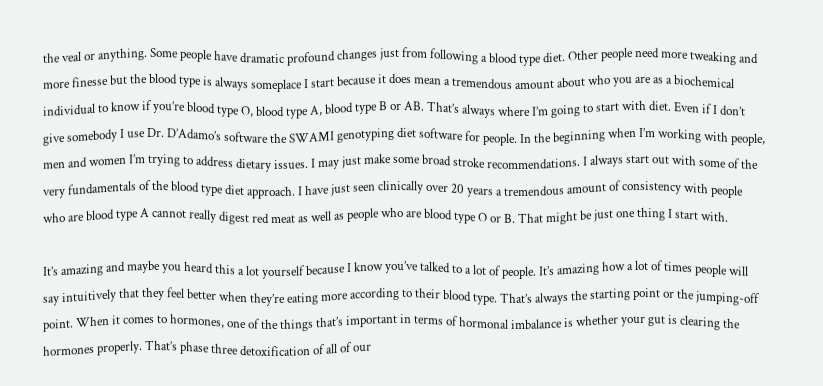the veal or anything. Some people have dramatic profound changes just from following a blood type diet. Other people need more tweaking and more finesse but the blood type is always someplace I start because it does mean a tremendous amount about who you are as a biochemical individual to know if you’re blood type O, blood type A, blood type B or AB. That’s always where I’m going to start with diet. Even if I don’t give somebody I use Dr. D’Adamo’s software the SWAMI genotyping diet software for people. In the beginning when I’m working with people, men and women I’m trying to address dietary issues. I may just make some broad stroke recommendations. I always start out with some of the very fundamentals of the blood type diet approach. I have just seen clinically over 20 years a tremendous amount of consistency with people who are blood type A cannot really digest red meat as well as people who are blood type O or B. That might be just one thing I start with.

It’s amazing and maybe you heard this a lot yourself because I know you’ve talked to a lot of people. It’s amazing how a lot of times people will say intuitively that they feel better when they’re eating more according to their blood type. That’s always the starting point or the jumping-off point. When it comes to hormones, one of the things that’s important in terms of hormonal imbalance is whether your gut is clearing the hormones properly. That’s phase three detoxification of all of our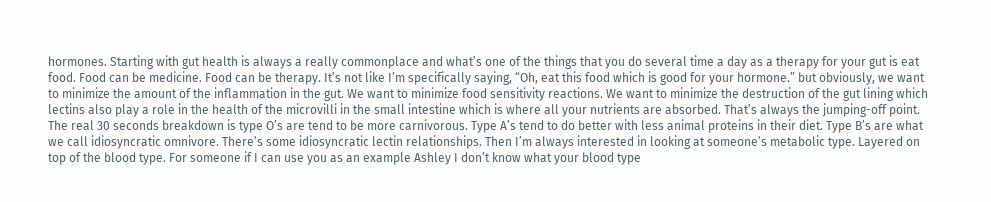hormones. Starting with gut health is always a really commonplace and what’s one of the things that you do several time a day as a therapy for your gut is eat food. Food can be medicine. Food can be therapy. It’s not like I’m specifically saying, “Oh, eat this food which is good for your hormone.” but obviously, we want to minimize the amount of the inflammation in the gut. We want to minimize food sensitivity reactions. We want to minimize the destruction of the gut lining which lectins also play a role in the health of the microvilli in the small intestine which is where all your nutrients are absorbed. That’s always the jumping-off point. The real 30 seconds breakdown is type O’s are tend to be more carnivorous. Type A’s tend to do better with less animal proteins in their diet. Type B’s are what we call idiosyncratic omnivore. There’s some idiosyncratic lectin relationships. Then I’m always interested in looking at someone’s metabolic type. Layered on top of the blood type. For someone if I can use you as an example Ashley I don’t know what your blood type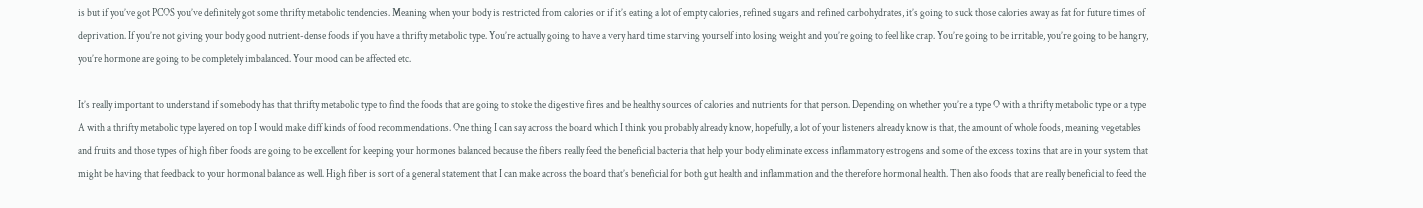is but if you’ve got PCOS you’ve definitely got some thrifty metabolic tendencies. Meaning when your body is restricted from calories or if it’s eating a lot of empty calories, refined sugars and refined carbohydrates, it’s going to suck those calories away as fat for future times of deprivation. If you’re not giving your body good nutrient-dense foods if you have a thrifty metabolic type. You’re actually going to have a very hard time starving yourself into losing weight and you’re going to feel like crap. You’re going to be irritable, you’re going to be hangry, you’re hormone are going to be completely imbalanced. Your mood can be affected etc.

It’s really important to understand if somebody has that thrifty metabolic type to find the foods that are going to stoke the digestive fires and be healthy sources of calories and nutrients for that person. Depending on whether you’re a type O with a thrifty metabolic type or a type A with a thrifty metabolic type layered on top I would make diff kinds of food recommendations. One thing I can say across the board which I think you probably already know, hopefully, a lot of your listeners already know is that, the amount of whole foods, meaning vegetables and fruits and those types of high fiber foods are going to be excellent for keeping your hormones balanced because the fibers really feed the beneficial bacteria that help your body eliminate excess inflammatory estrogens and some of the excess toxins that are in your system that might be having that feedback to your hormonal balance as well. High fiber is sort of a general statement that I can make across the board that’s beneficial for both gut health and inflammation and the therefore hormonal health. Then also foods that are really beneficial to feed the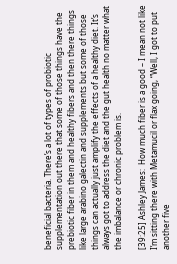beneficial bacteria. There’s a lot of types of probiotic supplementation out there that some of those things have the prebiotic fiber in them and healthy fibers and then there things like large arabino galectin and supplements but some of those things can actually just amplify the effects of a healthy diet. It’s always got to address the diet and the gut health no matter what the imbalance or chronic problem is.

[39:25] Ashley James:  How much fiber is a good – I mean not like I’m sitting there with Metamucil or flax going, “Well, I got to put another five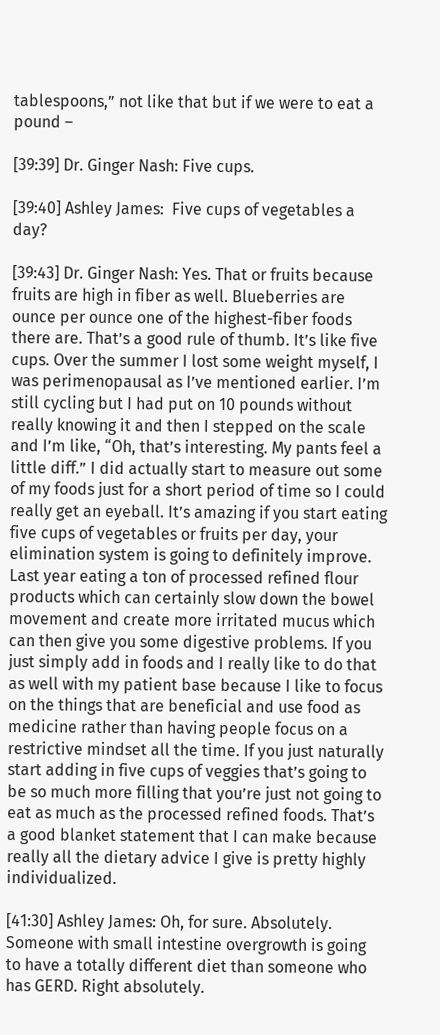tablespoons,” not like that but if we were to eat a pound –

[39:39] Dr. Ginger Nash: Five cups.

[39:40] Ashley James:  Five cups of vegetables a day?

[39:43] Dr. Ginger Nash: Yes. That or fruits because fruits are high in fiber as well. Blueberries are ounce per ounce one of the highest-fiber foods there are. That’s a good rule of thumb. It’s like five cups. Over the summer I lost some weight myself, I was perimenopausal as I’ve mentioned earlier. I’m still cycling but I had put on 10 pounds without really knowing it and then I stepped on the scale and I’m like, “Oh, that’s interesting. My pants feel a little diff.” I did actually start to measure out some of my foods just for a short period of time so I could really get an eyeball. It’s amazing if you start eating five cups of vegetables or fruits per day, your elimination system is going to definitely improve. Last year eating a ton of processed refined flour products which can certainly slow down the bowel movement and create more irritated mucus which can then give you some digestive problems. If you just simply add in foods and I really like to do that as well with my patient base because I like to focus on the things that are beneficial and use food as medicine rather than having people focus on a restrictive mindset all the time. If you just naturally start adding in five cups of veggies that’s going to be so much more filling that you’re just not going to eat as much as the processed refined foods. That’s a good blanket statement that I can make because really all the dietary advice I give is pretty highly individualized.

[41:30] Ashley James: Oh, for sure. Absolutely. Someone with small intestine overgrowth is going to have a totally different diet than someone who has GERD. Right absolutely.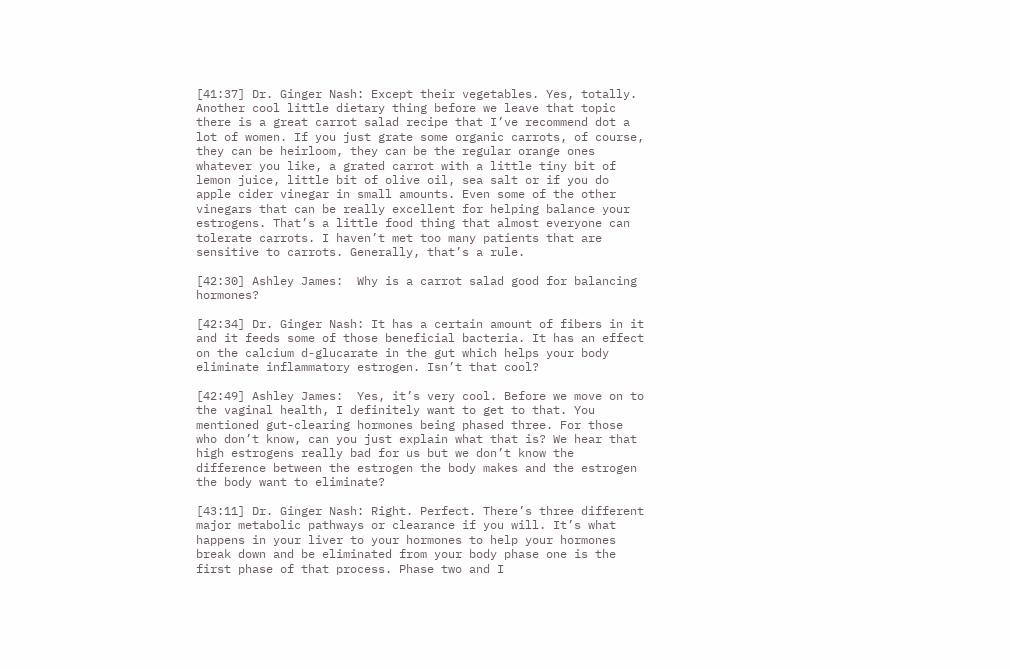[41:37] Dr. Ginger Nash: Except their vegetables. Yes, totally. Another cool little dietary thing before we leave that topic there is a great carrot salad recipe that I’ve recommend dot a lot of women. If you just grate some organic carrots, of course, they can be heirloom, they can be the regular orange ones whatever you like, a grated carrot with a little tiny bit of lemon juice, little bit of olive oil, sea salt or if you do apple cider vinegar in small amounts. Even some of the other vinegars that can be really excellent for helping balance your estrogens. That’s a little food thing that almost everyone can tolerate carrots. I haven’t met too many patients that are sensitive to carrots. Generally, that’s a rule.

[42:30] Ashley James:  Why is a carrot salad good for balancing hormones?

[42:34] Dr. Ginger Nash: It has a certain amount of fibers in it and it feeds some of those beneficial bacteria. It has an effect on the calcium d-glucarate in the gut which helps your body eliminate inflammatory estrogen. Isn’t that cool?

[42:49] Ashley James:  Yes, it’s very cool. Before we move on to the vaginal health, I definitely want to get to that. You mentioned gut-clearing hormones being phased three. For those who don’t know, can you just explain what that is? We hear that high estrogens really bad for us but we don’t know the difference between the estrogen the body makes and the estrogen the body want to eliminate?

[43:11] Dr. Ginger Nash: Right. Perfect. There’s three different major metabolic pathways or clearance if you will. It’s what happens in your liver to your hormones to help your hormones break down and be eliminated from your body phase one is the first phase of that process. Phase two and I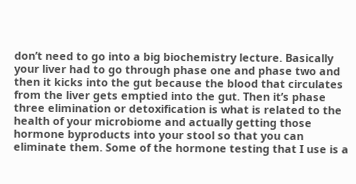don’t need to go into a big biochemistry lecture. Basically your liver had to go through phase one and phase two and then it kicks into the gut because the blood that circulates from the liver gets emptied into the gut. Then it’s phase three elimination or detoxification is what is related to the health of your microbiome and actually getting those hormone byproducts into your stool so that you can eliminate them. Some of the hormone testing that I use is a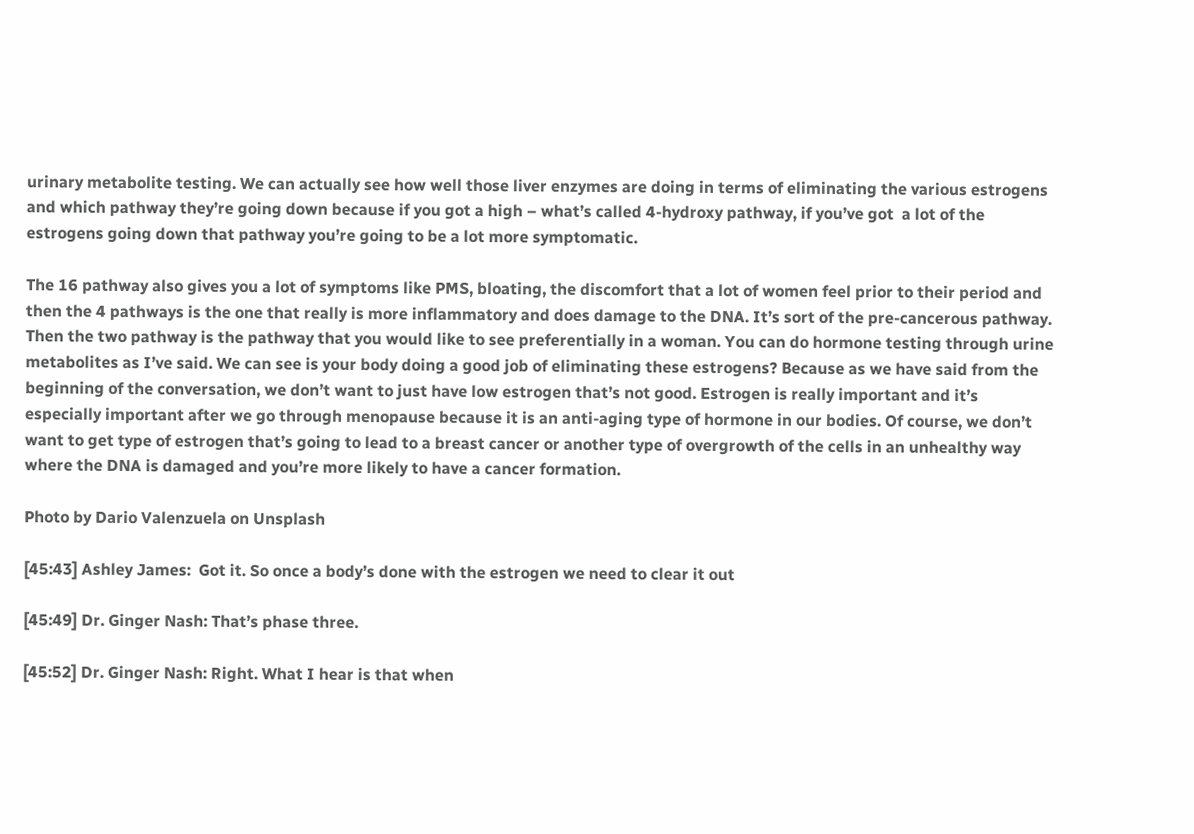urinary metabolite testing. We can actually see how well those liver enzymes are doing in terms of eliminating the various estrogens and which pathway they’re going down because if you got a high – what’s called 4-hydroxy pathway, if you’ve got  a lot of the estrogens going down that pathway you’re going to be a lot more symptomatic.

The 16 pathway also gives you a lot of symptoms like PMS, bloating, the discomfort that a lot of women feel prior to their period and then the 4 pathways is the one that really is more inflammatory and does damage to the DNA. It’s sort of the pre-cancerous pathway. Then the two pathway is the pathway that you would like to see preferentially in a woman. You can do hormone testing through urine metabolites as I’ve said. We can see is your body doing a good job of eliminating these estrogens? Because as we have said from the beginning of the conversation, we don’t want to just have low estrogen that’s not good. Estrogen is really important and it’s especially important after we go through menopause because it is an anti-aging type of hormone in our bodies. Of course, we don’t want to get type of estrogen that’s going to lead to a breast cancer or another type of overgrowth of the cells in an unhealthy way where the DNA is damaged and you’re more likely to have a cancer formation.

Photo by Dario Valenzuela on Unsplash

[45:43] Ashley James:  Got it. So once a body’s done with the estrogen we need to clear it out

[45:49] Dr. Ginger Nash: That’s phase three.

[45:52] Dr. Ginger Nash: Right. What I hear is that when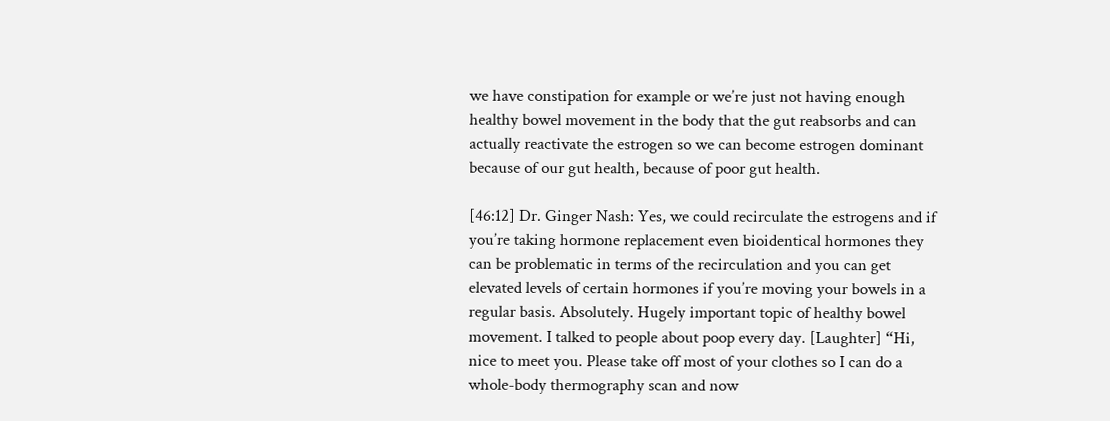we have constipation for example or we’re just not having enough healthy bowel movement in the body that the gut reabsorbs and can actually reactivate the estrogen so we can become estrogen dominant because of our gut health, because of poor gut health.

[46:12] Dr. Ginger Nash: Yes, we could recirculate the estrogens and if you’re taking hormone replacement even bioidentical hormones they can be problematic in terms of the recirculation and you can get elevated levels of certain hormones if you’re moving your bowels in a regular basis. Absolutely. Hugely important topic of healthy bowel movement. I talked to people about poop every day. [Laughter] “Hi, nice to meet you. Please take off most of your clothes so I can do a whole-body thermography scan and now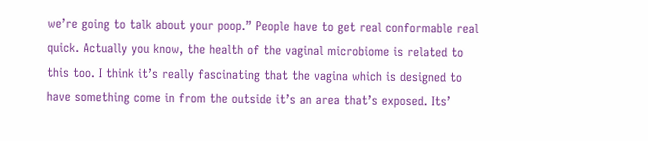we’re going to talk about your poop.” People have to get real conformable real quick. Actually you know, the health of the vaginal microbiome is related to this too. I think it’s really fascinating that the vagina which is designed to have something come in from the outside it’s an area that’s exposed. Its’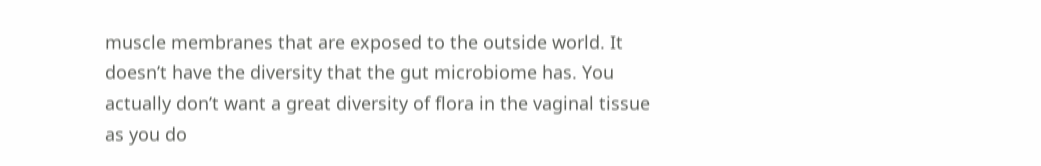muscle membranes that are exposed to the outside world. It doesn’t have the diversity that the gut microbiome has. You actually don’t want a great diversity of flora in the vaginal tissue as you do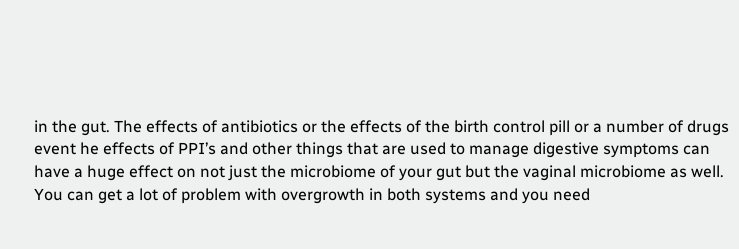in the gut. The effects of antibiotics or the effects of the birth control pill or a number of drugs event he effects of PPI’s and other things that are used to manage digestive symptoms can have a huge effect on not just the microbiome of your gut but the vaginal microbiome as well. You can get a lot of problem with overgrowth in both systems and you need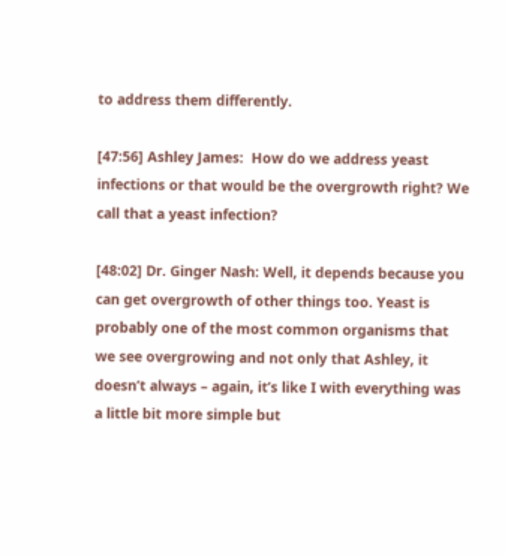to address them differently.

[47:56] Ashley James:  How do we address yeast infections or that would be the overgrowth right? We call that a yeast infection?

[48:02] Dr. Ginger Nash: Well, it depends because you can get overgrowth of other things too. Yeast is probably one of the most common organisms that we see overgrowing and not only that Ashley, it doesn’t always – again, it’s like I with everything was a little bit more simple but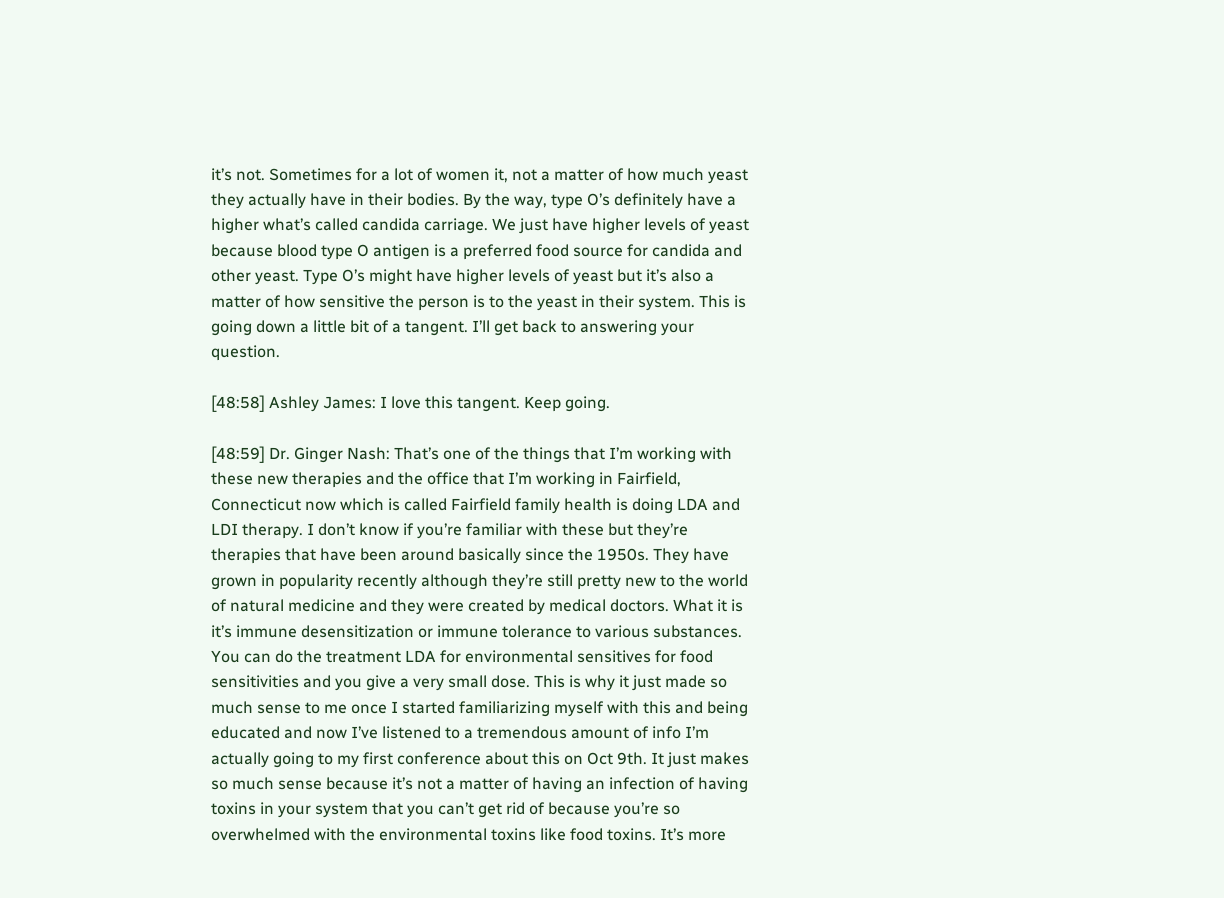it’s not. Sometimes for a lot of women it, not a matter of how much yeast they actually have in their bodies. By the way, type O’s definitely have a higher what’s called candida carriage. We just have higher levels of yeast because blood type O antigen is a preferred food source for candida and other yeast. Type O’s might have higher levels of yeast but it’s also a matter of how sensitive the person is to the yeast in their system. This is going down a little bit of a tangent. I’ll get back to answering your question.

[48:58] Ashley James: I love this tangent. Keep going.

[48:59] Dr. Ginger Nash: That’s one of the things that I’m working with these new therapies and the office that I’m working in Fairfield, Connecticut now which is called Fairfield family health is doing LDA and LDI therapy. I don’t know if you’re familiar with these but they’re therapies that have been around basically since the 1950s. They have grown in popularity recently although they’re still pretty new to the world of natural medicine and they were created by medical doctors. What it is it’s immune desensitization or immune tolerance to various substances. You can do the treatment LDA for environmental sensitives for food sensitivities and you give a very small dose. This is why it just made so much sense to me once I started familiarizing myself with this and being educated and now I’ve listened to a tremendous amount of info I’m actually going to my first conference about this on Oct 9th. It just makes so much sense because it’s not a matter of having an infection of having toxins in your system that you can’t get rid of because you’re so overwhelmed with the environmental toxins like food toxins. It’s more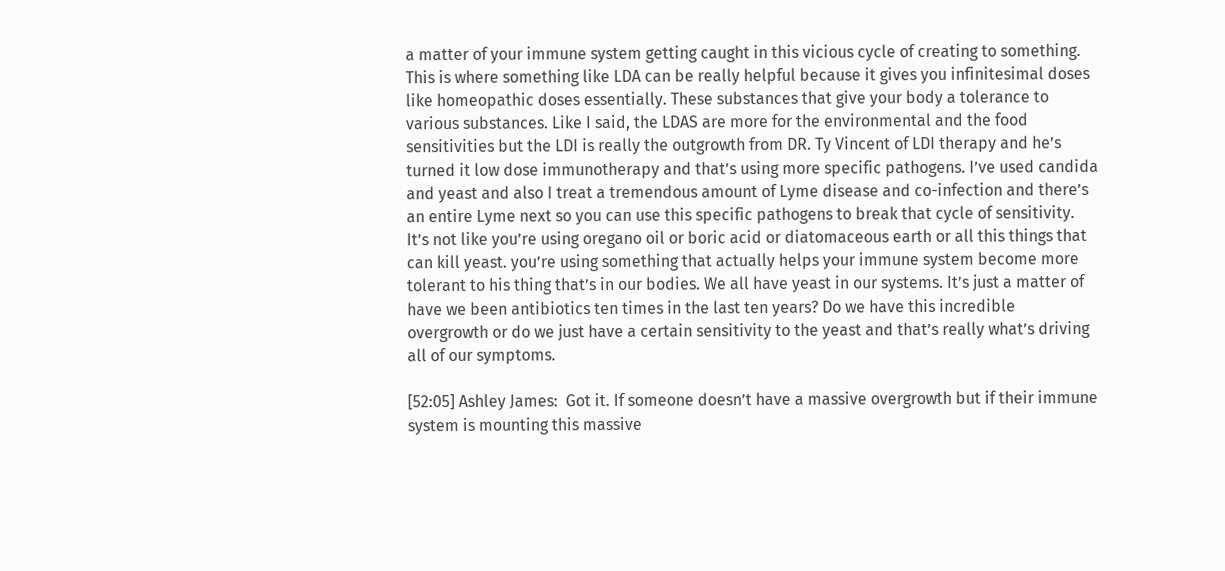a matter of your immune system getting caught in this vicious cycle of creating to something. This is where something like LDA can be really helpful because it gives you infinitesimal doses like homeopathic doses essentially. These substances that give your body a tolerance to various substances. Like I said, the LDAS are more for the environmental and the food sensitivities but the LDI is really the outgrowth from DR. Ty Vincent of LDI therapy and he’s turned it low dose immunotherapy and that’s using more specific pathogens. I’ve used candida and yeast and also I treat a tremendous amount of Lyme disease and co-infection and there’s an entire Lyme next so you can use this specific pathogens to break that cycle of sensitivity. It’s not like you’re using oregano oil or boric acid or diatomaceous earth or all this things that can kill yeast. you’re using something that actually helps your immune system become more tolerant to his thing that’s in our bodies. We all have yeast in our systems. It’s just a matter of have we been antibiotics ten times in the last ten years? Do we have this incredible overgrowth or do we just have a certain sensitivity to the yeast and that’s really what’s driving all of our symptoms.

[52:05] Ashley James:  Got it. If someone doesn’t have a massive overgrowth but if their immune system is mounting this massive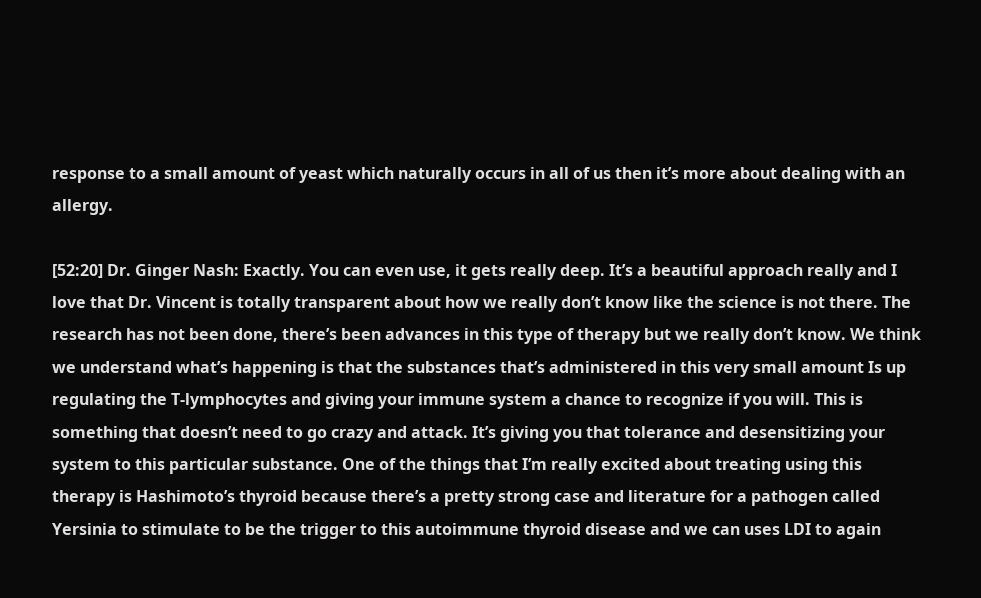response to a small amount of yeast which naturally occurs in all of us then it’s more about dealing with an allergy.

[52:20] Dr. Ginger Nash: Exactly. You can even use, it gets really deep. It’s a beautiful approach really and I love that Dr. Vincent is totally transparent about how we really don’t know like the science is not there. The research has not been done, there’s been advances in this type of therapy but we really don’t know. We think we understand what’s happening is that the substances that’s administered in this very small amount Is up regulating the T-lymphocytes and giving your immune system a chance to recognize if you will. This is something that doesn’t need to go crazy and attack. It’s giving you that tolerance and desensitizing your system to this particular substance. One of the things that I’m really excited about treating using this therapy is Hashimoto’s thyroid because there’s a pretty strong case and literature for a pathogen called Yersinia to stimulate to be the trigger to this autoimmune thyroid disease and we can uses LDI to again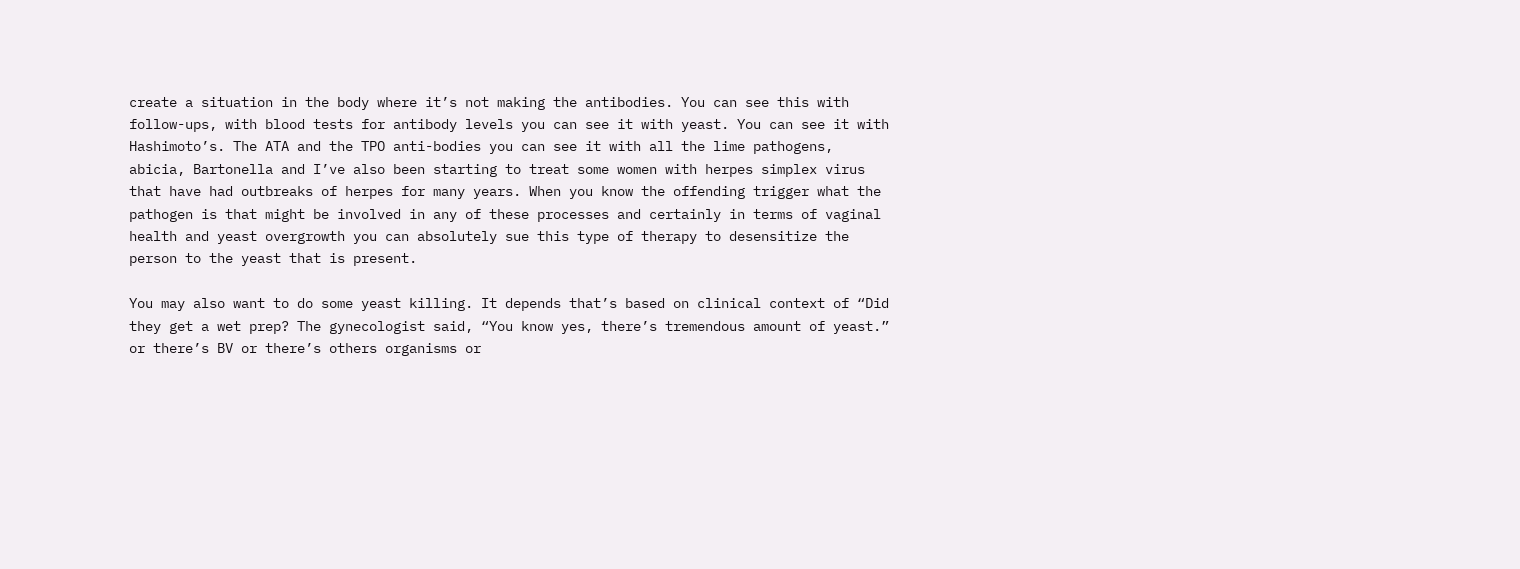create a situation in the body where it’s not making the antibodies. You can see this with follow-ups, with blood tests for antibody levels you can see it with yeast. You can see it with Hashimoto’s. The ATA and the TPO anti-bodies you can see it with all the lime pathogens, abicia, Bartonella and I’ve also been starting to treat some women with herpes simplex virus that have had outbreaks of herpes for many years. When you know the offending trigger what the pathogen is that might be involved in any of these processes and certainly in terms of vaginal health and yeast overgrowth you can absolutely sue this type of therapy to desensitize the person to the yeast that is present.

You may also want to do some yeast killing. It depends that’s based on clinical context of “Did they get a wet prep? The gynecologist said, “You know yes, there’s tremendous amount of yeast.” or there’s BV or there’s others organisms or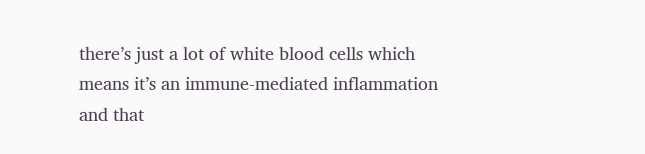there’s just a lot of white blood cells which means it’s an immune-mediated inflammation and that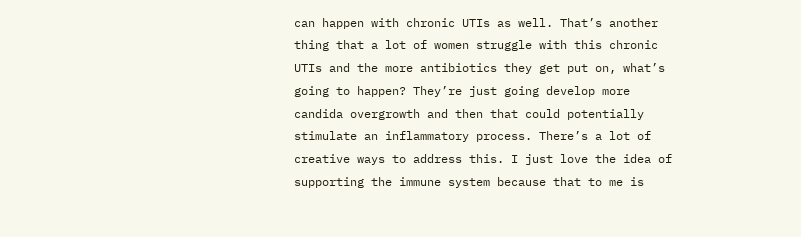can happen with chronic UTIs as well. That’s another thing that a lot of women struggle with this chronic UTIs and the more antibiotics they get put on, what’s going to happen? They’re just going develop more candida overgrowth and then that could potentially stimulate an inflammatory process. There’s a lot of creative ways to address this. I just love the idea of supporting the immune system because that to me is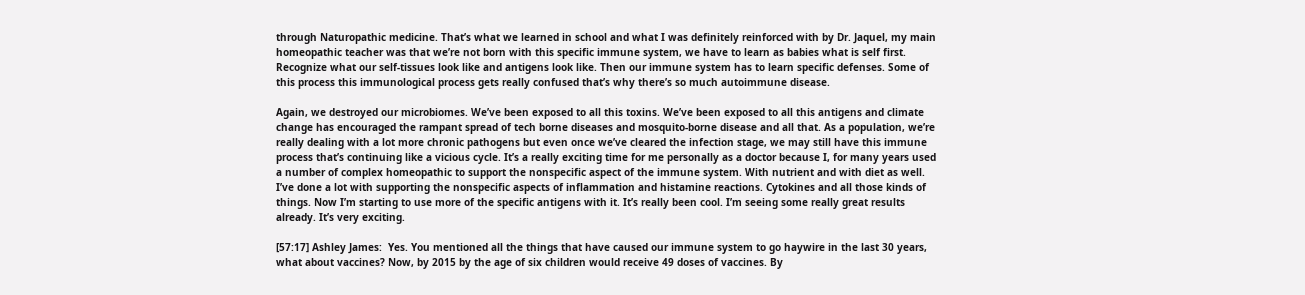through Naturopathic medicine. That’s what we learned in school and what I was definitely reinforced with by Dr. Jaquel, my main homeopathic teacher was that we’re not born with this specific immune system, we have to learn as babies what is self first. Recognize what our self-tissues look like and antigens look like. Then our immune system has to learn specific defenses. Some of this process this immunological process gets really confused that’s why there’s so much autoimmune disease.

Again, we destroyed our microbiomes. We’ve been exposed to all this toxins. We’ve been exposed to all this antigens and climate change has encouraged the rampant spread of tech borne diseases and mosquito-borne disease and all that. As a population, we’re really dealing with a lot more chronic pathogens but even once we’ve cleared the infection stage, we may still have this immune process that’s continuing like a vicious cycle. It’s a really exciting time for me personally as a doctor because I, for many years used a number of complex homeopathic to support the nonspecific aspect of the immune system. With nutrient and with diet as well. I’ve done a lot with supporting the nonspecific aspects of inflammation and histamine reactions. Cytokines and all those kinds of things. Now I’m starting to use more of the specific antigens with it. It’s really been cool. I’m seeing some really great results already. It’s very exciting.

[57:17] Ashley James:  Yes. You mentioned all the things that have caused our immune system to go haywire in the last 30 years, what about vaccines? Now, by 2015 by the age of six children would receive 49 doses of vaccines. By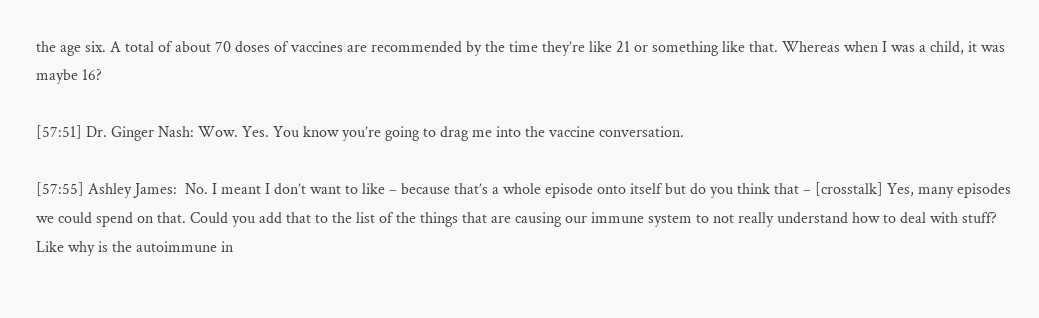the age six. A total of about 70 doses of vaccines are recommended by the time they’re like 21 or something like that. Whereas when I was a child, it was maybe 16?

[57:51] Dr. Ginger Nash: Wow. Yes. You know you’re going to drag me into the vaccine conversation.

[57:55] Ashley James:  No. I meant I don’t want to like – because that’s a whole episode onto itself but do you think that – [crosstalk] Yes, many episodes we could spend on that. Could you add that to the list of the things that are causing our immune system to not really understand how to deal with stuff? Like why is the autoimmune in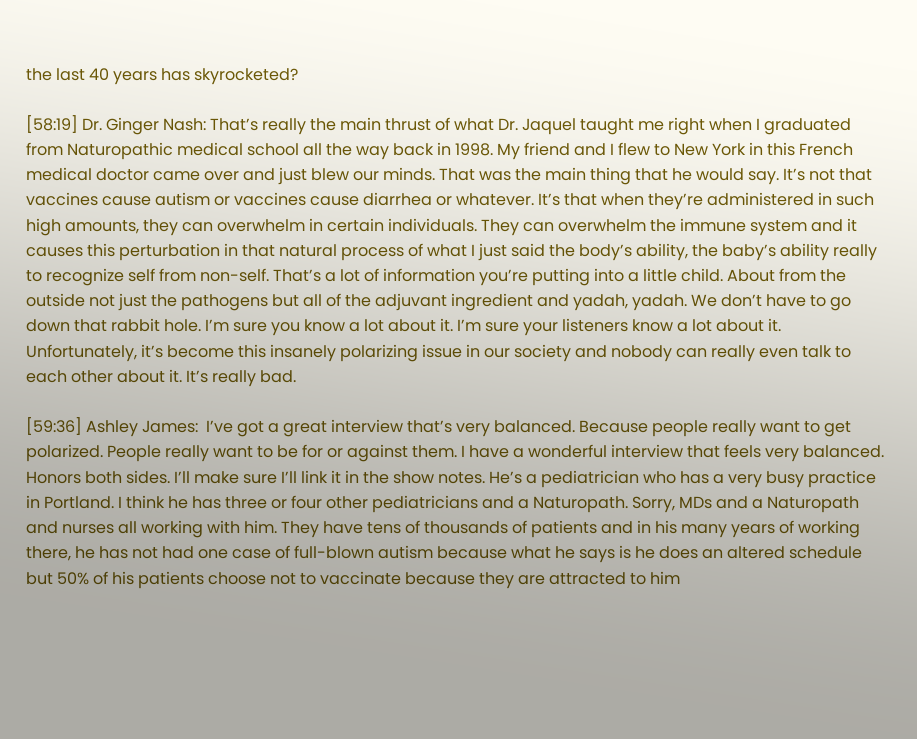the last 40 years has skyrocketed?

[58:19] Dr. Ginger Nash: That’s really the main thrust of what Dr. Jaquel taught me right when I graduated from Naturopathic medical school all the way back in 1998. My friend and I flew to New York in this French medical doctor came over and just blew our minds. That was the main thing that he would say. It’s not that vaccines cause autism or vaccines cause diarrhea or whatever. It’s that when they’re administered in such high amounts, they can overwhelm in certain individuals. They can overwhelm the immune system and it causes this perturbation in that natural process of what I just said the body’s ability, the baby’s ability really to recognize self from non-self. That’s a lot of information you’re putting into a little child. About from the outside not just the pathogens but all of the adjuvant ingredient and yadah, yadah. We don’t have to go down that rabbit hole. I’m sure you know a lot about it. I’m sure your listeners know a lot about it. Unfortunately, it’s become this insanely polarizing issue in our society and nobody can really even talk to each other about it. It’s really bad.

[59:36] Ashley James:  I’ve got a great interview that’s very balanced. Because people really want to get polarized. People really want to be for or against them. I have a wonderful interview that feels very balanced. Honors both sides. I’ll make sure I’ll link it in the show notes. He’s a pediatrician who has a very busy practice in Portland. I think he has three or four other pediatricians and a Naturopath. Sorry, MDs and a Naturopath and nurses all working with him. They have tens of thousands of patients and in his many years of working there, he has not had one case of full-blown autism because what he says is he does an altered schedule but 50% of his patients choose not to vaccinate because they are attracted to him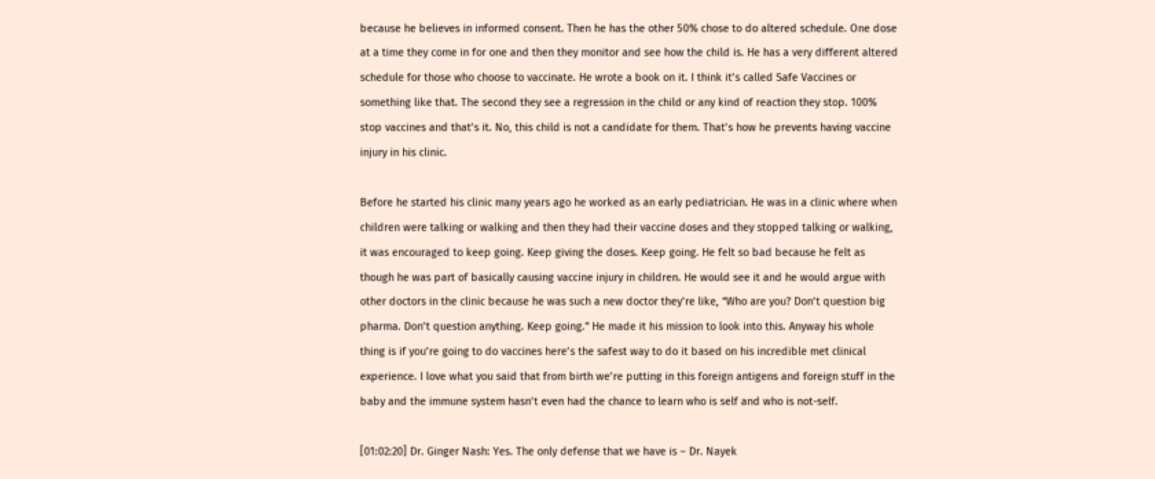because he believes in informed consent. Then he has the other 50% chose to do altered schedule. One dose at a time they come in for one and then they monitor and see how the child is. He has a very different altered schedule for those who choose to vaccinate. He wrote a book on it. I think it’s called Safe Vaccines or something like that. The second they see a regression in the child or any kind of reaction they stop. 100% stop vaccines and that’s it. No, this child is not a candidate for them. That’s how he prevents having vaccine injury in his clinic.

Before he started his clinic many years ago he worked as an early pediatrician. He was in a clinic where when children were talking or walking and then they had their vaccine doses and they stopped talking or walking, it was encouraged to keep going. Keep giving the doses. Keep going. He felt so bad because he felt as though he was part of basically causing vaccine injury in children. He would see it and he would argue with other doctors in the clinic because he was such a new doctor they’re like, “Who are you? Don’t question big pharma. Don’t question anything. Keep going.” He made it his mission to look into this. Anyway his whole thing is if you’re going to do vaccines here’s the safest way to do it based on his incredible met clinical experience. I love what you said that from birth we’re putting in this foreign antigens and foreign stuff in the baby and the immune system hasn’t even had the chance to learn who is self and who is not-self.

[01:02:20] Dr. Ginger Nash: Yes. The only defense that we have is – Dr. Nayek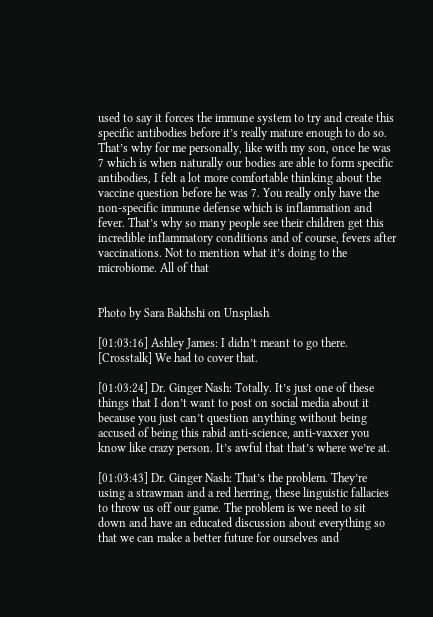used to say it forces the immune system to try and create this specific antibodies before it’s really mature enough to do so. That’s why for me personally, like with my son, once he was 7 which is when naturally our bodies are able to form specific antibodies, I felt a lot more comfortable thinking about the vaccine question before he was 7. You really only have the non-specific immune defense which is inflammation and fever. That’s why so many people see their children get this incredible inflammatory conditions and of course, fevers after vaccinations. Not to mention what it’s doing to the microbiome. All of that


Photo by Sara Bakhshi on Unsplash

[01:03:16] Ashley James: I didn’t meant to go there. [Crosstalk] We had to cover that.

[01:03:24] Dr. Ginger Nash: Totally. It’s just one of these things that I don’t want to post on social media about it because you just can’t question anything without being accused of being this rabid anti-science, anti-vaxxer you know like crazy person. It’s awful that that’s where we’re at.

[01:03:43] Dr. Ginger Nash: That’s the problem. They’re using a strawman and a red herring, these linguistic fallacies to throw us off our game. The problem is we need to sit down and have an educated discussion about everything so that we can make a better future for ourselves and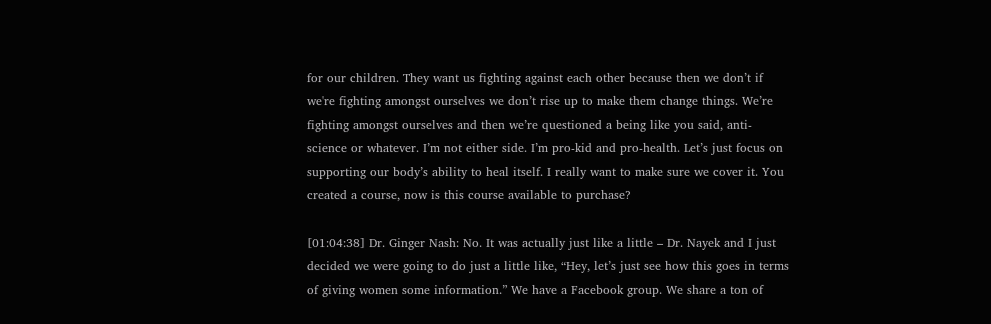for our children. They want us fighting against each other because then we don’t if we're fighting amongst ourselves we don’t rise up to make them change things. We’re fighting amongst ourselves and then we’re questioned a being like you said, anti-science or whatever. I’m not either side. I’m pro-kid and pro-health. Let’s just focus on supporting our body’s ability to heal itself. I really want to make sure we cover it. You created a course, now is this course available to purchase?

[01:04:38] Dr. Ginger Nash: No. It was actually just like a little – Dr. Nayek and I just decided we were going to do just a little like, “Hey, let’s just see how this goes in terms of giving women some information.” We have a Facebook group. We share a ton of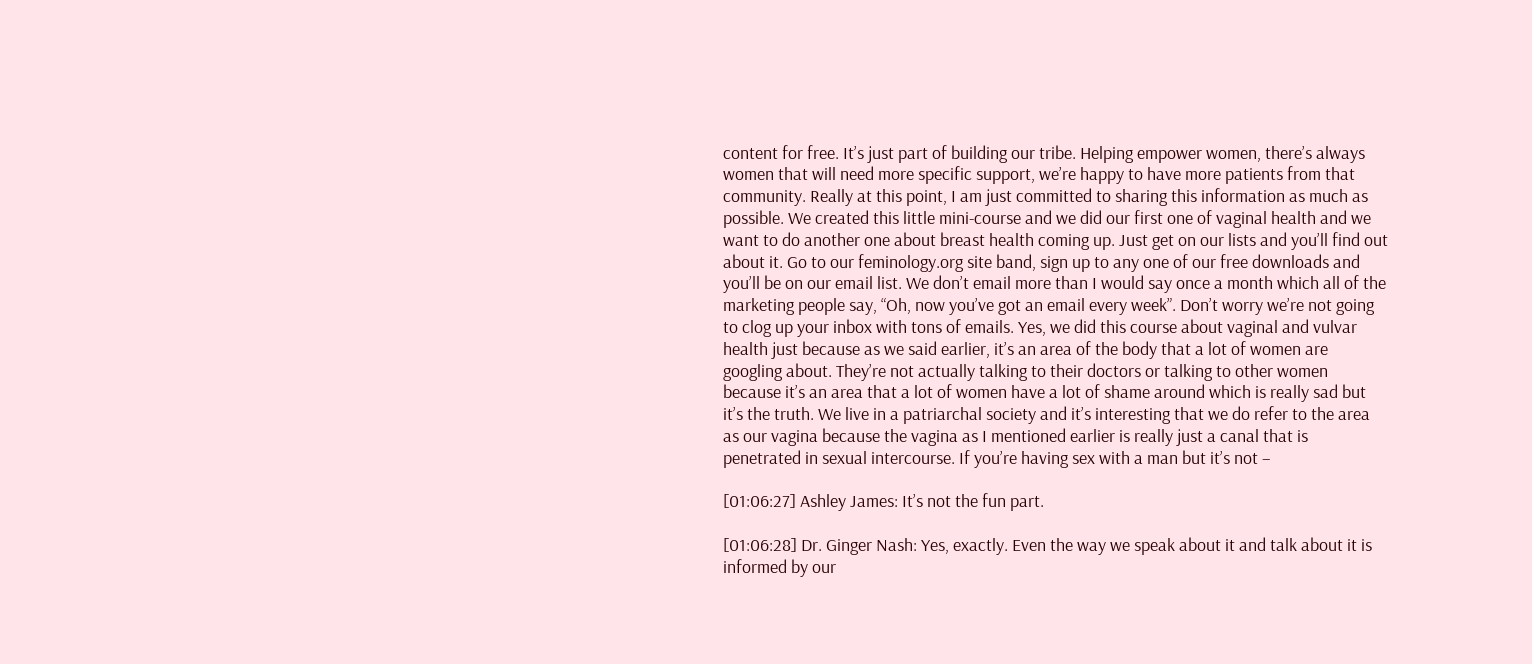content for free. It’s just part of building our tribe. Helping empower women, there’s always women that will need more specific support, we’re happy to have more patients from that community. Really at this point, I am just committed to sharing this information as much as possible. We created this little mini-course and we did our first one of vaginal health and we want to do another one about breast health coming up. Just get on our lists and you’ll find out about it. Go to our feminology.org site band, sign up to any one of our free downloads and you’ll be on our email list. We don’t email more than I would say once a month which all of the marketing people say, “Oh, now you’ve got an email every week”. Don’t worry we’re not going to clog up your inbox with tons of emails. Yes, we did this course about vaginal and vulvar health just because as we said earlier, it’s an area of the body that a lot of women are googling about. They’re not actually talking to their doctors or talking to other women because it’s an area that a lot of women have a lot of shame around which is really sad but it’s the truth. We live in a patriarchal society and it’s interesting that we do refer to the area as our vagina because the vagina as I mentioned earlier is really just a canal that is penetrated in sexual intercourse. If you’re having sex with a man but it’s not –

[01:06:27] Ashley James: It’s not the fun part.

[01:06:28] Dr. Ginger Nash: Yes, exactly. Even the way we speak about it and talk about it is informed by our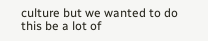culture but we wanted to do this be a lot of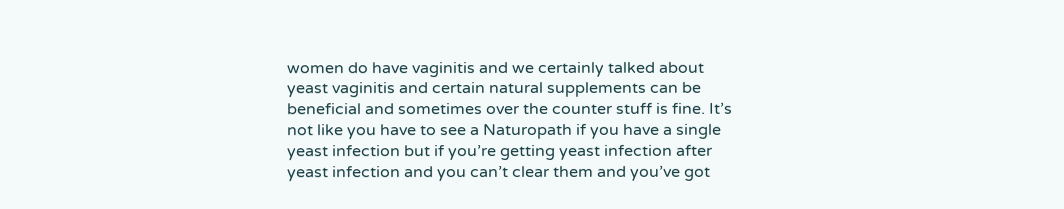women do have vaginitis and we certainly talked about yeast vaginitis and certain natural supplements can be beneficial and sometimes over the counter stuff is fine. It’s not like you have to see a Naturopath if you have a single yeast infection but if you’re getting yeast infection after yeast infection and you can’t clear them and you’ve got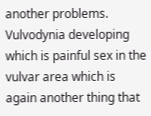another problems. Vulvodynia developing which is painful sex in the vulvar area which is again another thing that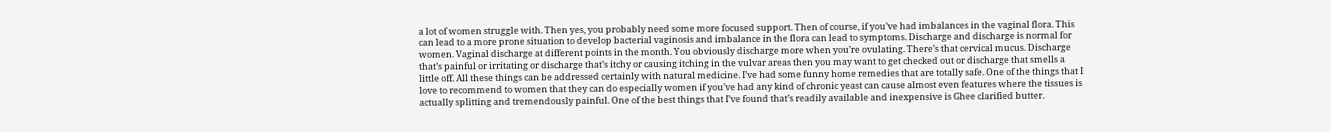a lot of women struggle with. Then yes, you probably need some more focused support. Then of course, if you’ve had imbalances in the vaginal flora. This can lead to a more prone situation to develop bacterial vaginosis and imbalance in the flora can lead to symptoms. Discharge and discharge is normal for women. Vaginal discharge at different points in the month. You obviously discharge more when you’re ovulating. There’s that cervical mucus. Discharge that’s painful or irritating or discharge that’s itchy or causing itching in the vulvar areas then you may want to get checked out or discharge that smells a little off. All these things can be addressed certainly with natural medicine. I’ve had some funny home remedies that are totally safe. One of the things that I love to recommend to women that they can do especially women if you’ve had any kind of chronic yeast can cause almost even features where the tissues is actually splitting and tremendously painful. One of the best things that I’ve found that’s readily available and inexpensive is Ghee clarified butter.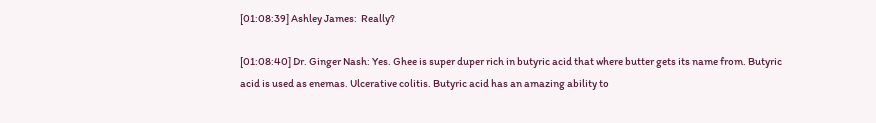[01:08:39] Ashley James:  Really?

[01:08:40] Dr. Ginger Nash: Yes. Ghee is super duper rich in butyric acid that where butter gets its name from. Butyric acid is used as enemas. Ulcerative colitis. Butyric acid has an amazing ability to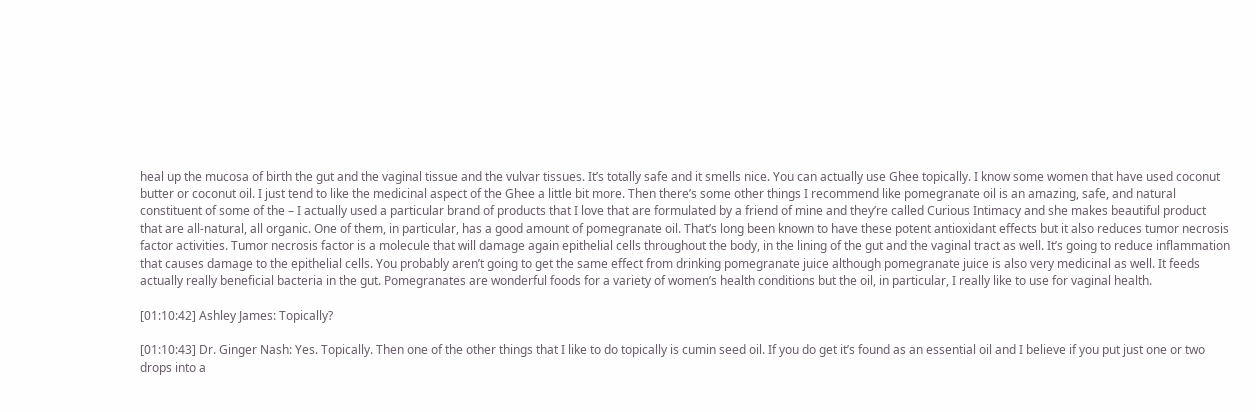heal up the mucosa of birth the gut and the vaginal tissue and the vulvar tissues. It’s totally safe and it smells nice. You can actually use Ghee topically. I know some women that have used coconut butter or coconut oil. I just tend to like the medicinal aspect of the Ghee a little bit more. Then there’s some other things I recommend like pomegranate oil is an amazing, safe, and natural constituent of some of the – I actually used a particular brand of products that I love that are formulated by a friend of mine and they’re called Curious Intimacy and she makes beautiful product that are all-natural, all organic. One of them, in particular, has a good amount of pomegranate oil. That’s long been known to have these potent antioxidant effects but it also reduces tumor necrosis factor activities. Tumor necrosis factor is a molecule that will damage again epithelial cells throughout the body, in the lining of the gut and the vaginal tract as well. It’s going to reduce inflammation that causes damage to the epithelial cells. You probably aren’t going to get the same effect from drinking pomegranate juice although pomegranate juice is also very medicinal as well. It feeds actually really beneficial bacteria in the gut. Pomegranates are wonderful foods for a variety of women’s health conditions but the oil, in particular, I really like to use for vaginal health.

[01:10:42] Ashley James: Topically?

[01:10:43] Dr. Ginger Nash: Yes. Topically. Then one of the other things that I like to do topically is cumin seed oil. If you do get it’s found as an essential oil and I believe if you put just one or two drops into a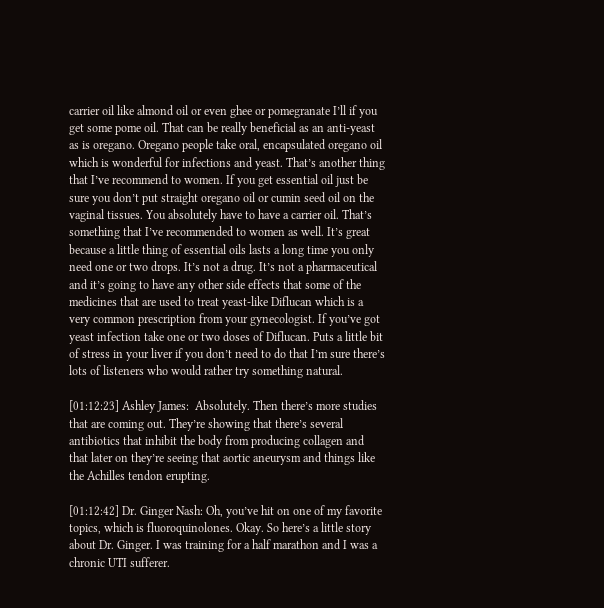carrier oil like almond oil or even ghee or pomegranate I’ll if you get some pome oil. That can be really beneficial as an anti-yeast as is oregano. Oregano people take oral, encapsulated oregano oil which is wonderful for infections and yeast. That’s another thing that I’ve recommend to women. If you get essential oil just be sure you don’t put straight oregano oil or cumin seed oil on the vaginal tissues. You absolutely have to have a carrier oil. That’s something that I’ve recommended to women as well. It’s great because a little thing of essential oils lasts a long time you only need one or two drops. It’s not a drug. It’s not a pharmaceutical and it’s going to have any other side effects that some of the medicines that are used to treat yeast-like Diflucan which is a very common prescription from your gynecologist. If you’ve got yeast infection take one or two doses of Diflucan. Puts a little bit of stress in your liver if you don’t need to do that I’m sure there’s lots of listeners who would rather try something natural.

[01:12:23] Ashley James:  Absolutely. Then there’s more studies that are coming out. They’re showing that there’s several antibiotics that inhibit the body from producing collagen and that later on they’re seeing that aortic aneurysm and things like the Achilles tendon erupting.

[01:12:42] Dr. Ginger Nash: Oh, you’ve hit on one of my favorite topics, which is fluoroquinolones. Okay. So here’s a little story about Dr. Ginger. I was training for a half marathon and I was a chronic UTI sufferer.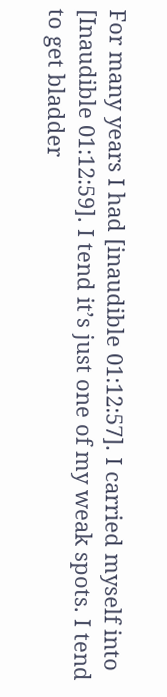For many years I had [inaudible 01:12:57]. I carried myself into [Inaudible 01:12:59]. I tend it’s just one of my weak spots. I tend to get bladder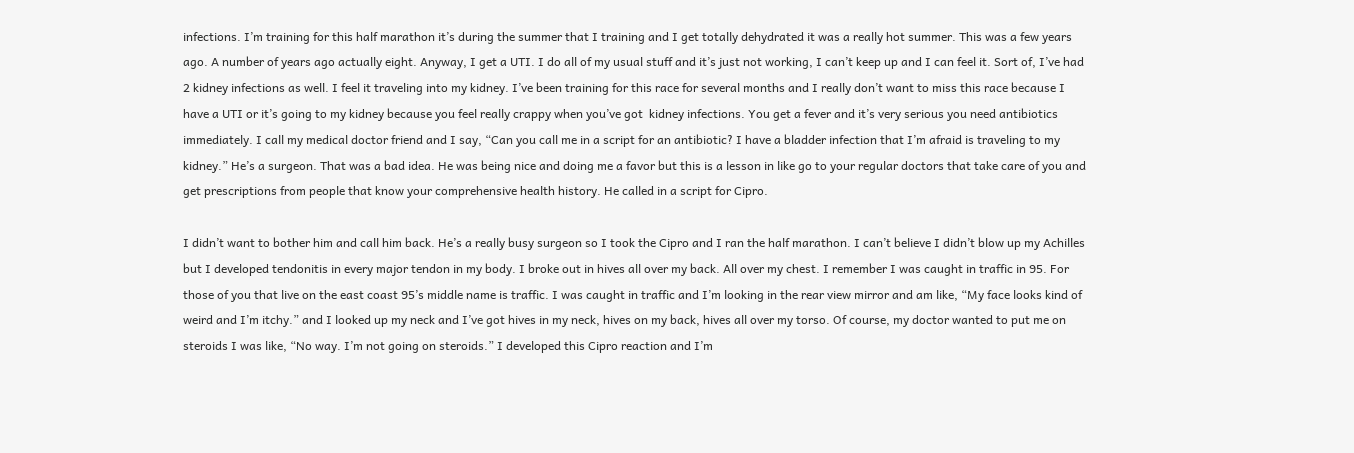infections. I’m training for this half marathon it’s during the summer that I training and I get totally dehydrated it was a really hot summer. This was a few years ago. A number of years ago actually eight. Anyway, I get a UTI. I do all of my usual stuff and it’s just not working, I can’t keep up and I can feel it. Sort of, I’ve had 2 kidney infections as well. I feel it traveling into my kidney. I’ve been training for this race for several months and I really don’t want to miss this race because I have a UTI or it’s going to my kidney because you feel really crappy when you’ve got  kidney infections. You get a fever and it’s very serious you need antibiotics immediately. I call my medical doctor friend and I say, “Can you call me in a script for an antibiotic? I have a bladder infection that I’m afraid is traveling to my kidney.” He’s a surgeon. That was a bad idea. He was being nice and doing me a favor but this is a lesson in like go to your regular doctors that take care of you and get prescriptions from people that know your comprehensive health history. He called in a script for Cipro.

I didn’t want to bother him and call him back. He’s a really busy surgeon so I took the Cipro and I ran the half marathon. I can’t believe I didn’t blow up my Achilles but I developed tendonitis in every major tendon in my body. I broke out in hives all over my back. All over my chest. I remember I was caught in traffic in 95. For those of you that live on the east coast 95’s middle name is traffic. I was caught in traffic and I’m looking in the rear view mirror and am like, “My face looks kind of weird and I’m itchy.” and I looked up my neck and I’ve got hives in my neck, hives on my back, hives all over my torso. Of course, my doctor wanted to put me on steroids I was like, “No way. I’m not going on steroids.” I developed this Cipro reaction and I’m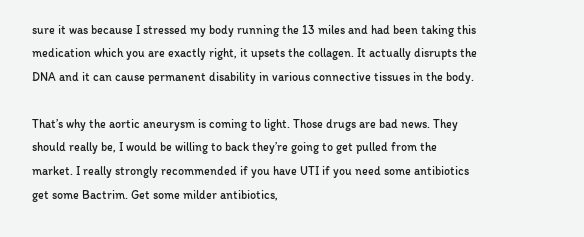sure it was because I stressed my body running the 13 miles and had been taking this medication which you are exactly right, it upsets the collagen. It actually disrupts the DNA and it can cause permanent disability in various connective tissues in the body.

That’s why the aortic aneurysm is coming to light. Those drugs are bad news. They should really be, I would be willing to back they’re going to get pulled from the market. I really strongly recommended if you have UTI if you need some antibiotics get some Bactrim. Get some milder antibiotics,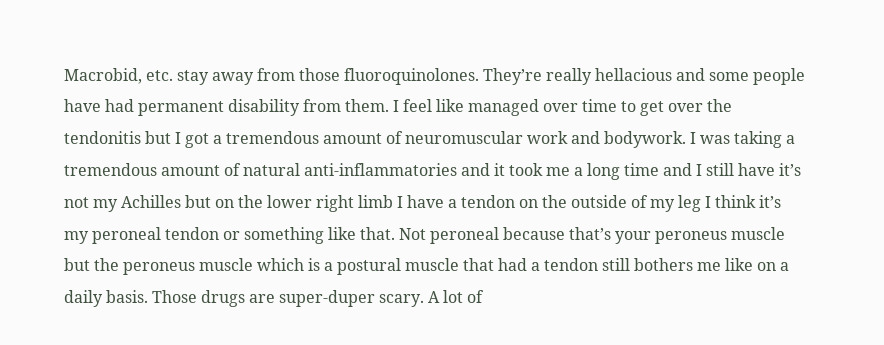Macrobid, etc. stay away from those fluoroquinolones. They’re really hellacious and some people have had permanent disability from them. I feel like managed over time to get over the tendonitis but I got a tremendous amount of neuromuscular work and bodywork. I was taking a tremendous amount of natural anti-inflammatories and it took me a long time and I still have it’s not my Achilles but on the lower right limb I have a tendon on the outside of my leg I think it’s my peroneal tendon or something like that. Not peroneal because that’s your peroneus muscle but the peroneus muscle which is a postural muscle that had a tendon still bothers me like on a daily basis. Those drugs are super-duper scary. A lot of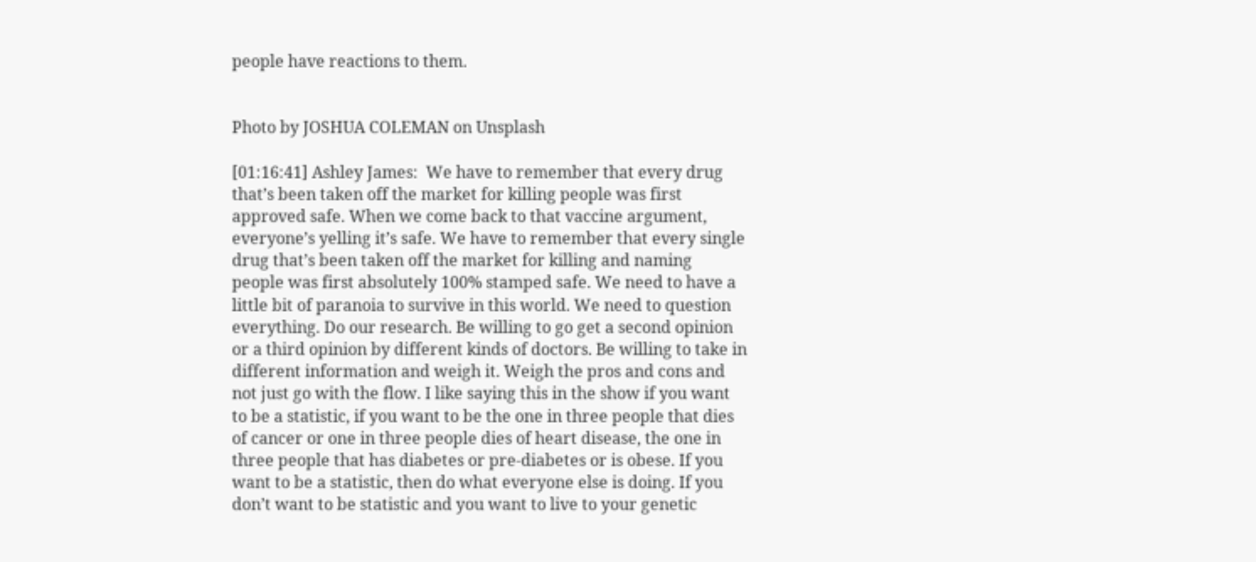people have reactions to them.


Photo by JOSHUA COLEMAN on Unsplash

[01:16:41] Ashley James:  We have to remember that every drug that’s been taken off the market for killing people was first approved safe. When we come back to that vaccine argument, everyone’s yelling it’s safe. We have to remember that every single drug that’s been taken off the market for killing and naming people was first absolutely 100% stamped safe. We need to have a little bit of paranoia to survive in this world. We need to question everything. Do our research. Be willing to go get a second opinion or a third opinion by different kinds of doctors. Be willing to take in different information and weigh it. Weigh the pros and cons and not just go with the flow. I like saying this in the show if you want to be a statistic, if you want to be the one in three people that dies of cancer or one in three people dies of heart disease, the one in three people that has diabetes or pre-diabetes or is obese. If you want to be a statistic, then do what everyone else is doing. If you don’t want to be statistic and you want to live to your genetic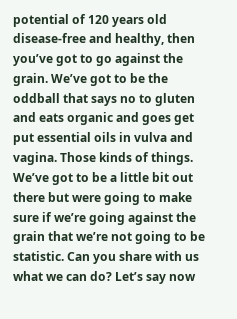potential of 120 years old disease-free and healthy, then you’ve got to go against the grain. We’ve got to be the oddball that says no to gluten and eats organic and goes get put essential oils in vulva and vagina. Those kinds of things. We’ve got to be a little bit out there but were going to make sure if we’re going against the grain that we’re not going to be statistic. Can you share with us what we can do? Let’s say now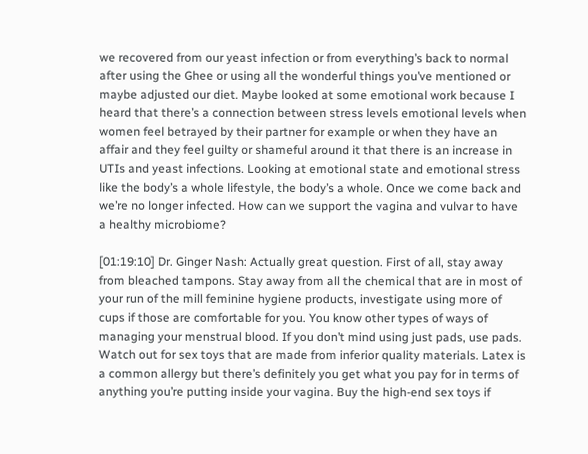we recovered from our yeast infection or from everything’s back to normal after using the Ghee or using all the wonderful things you’ve mentioned or maybe adjusted our diet. Maybe looked at some emotional work because I heard that there’s a connection between stress levels emotional levels when women feel betrayed by their partner for example or when they have an affair and they feel guilty or shameful around it that there is an increase in UTIs and yeast infections. Looking at emotional state and emotional stress like the body’s a whole lifestyle, the body’s a whole. Once we come back and we’re no longer infected. How can we support the vagina and vulvar to have a healthy microbiome?

[01:19:10] Dr. Ginger Nash: Actually great question. First of all, stay away from bleached tampons. Stay away from all the chemical that are in most of your run of the mill feminine hygiene products, investigate using more of cups if those are comfortable for you. You know other types of ways of managing your menstrual blood. If you don’t mind using just pads, use pads. Watch out for sex toys that are made from inferior quality materials. Latex is a common allergy but there’s definitely you get what you pay for in terms of anything you’re putting inside your vagina. Buy the high-end sex toys if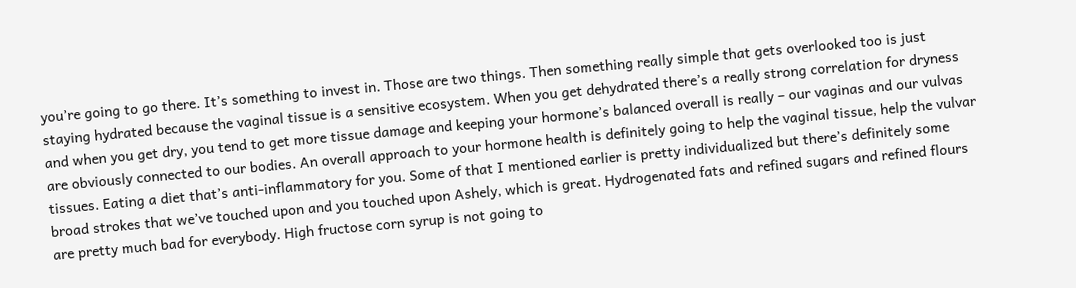you’re going to go there. It’s something to invest in. Those are two things. Then something really simple that gets overlooked too is just staying hydrated because the vaginal tissue is a sensitive ecosystem. When you get dehydrated there’s a really strong correlation for dryness and when you get dry, you tend to get more tissue damage and keeping your hormone’s balanced overall is really – our vaginas and our vulvas are obviously connected to our bodies. An overall approach to your hormone health is definitely going to help the vaginal tissue, help the vulvar tissues. Eating a diet that’s anti-inflammatory for you. Some of that I mentioned earlier is pretty individualized but there’s definitely some broad strokes that we’ve touched upon and you touched upon Ashely, which is great. Hydrogenated fats and refined sugars and refined flours are pretty much bad for everybody. High fructose corn syrup is not going to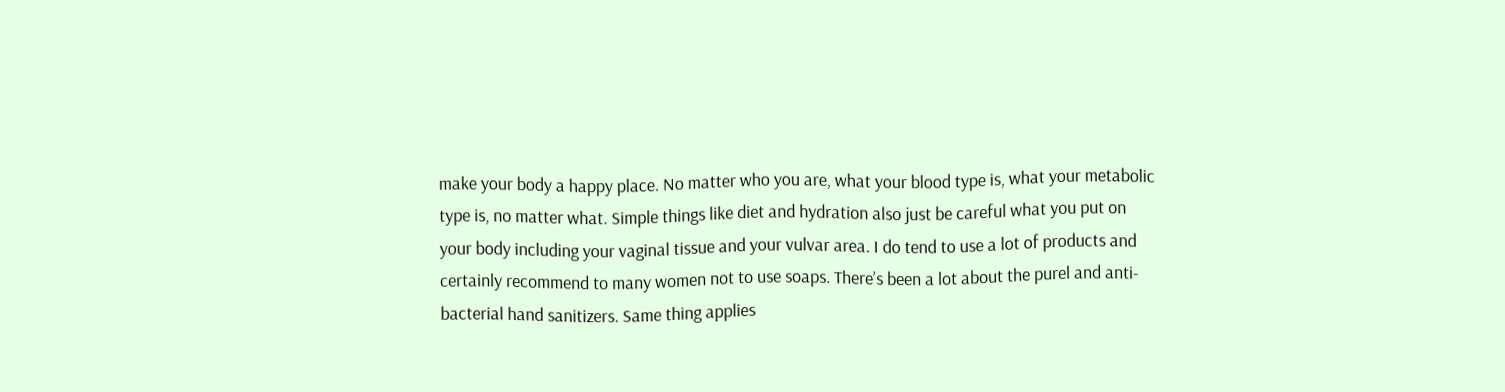make your body a happy place. No matter who you are, what your blood type is, what your metabolic type is, no matter what. Simple things like diet and hydration also just be careful what you put on your body including your vaginal tissue and your vulvar area. I do tend to use a lot of products and certainly recommend to many women not to use soaps. There’s been a lot about the purel and anti-bacterial hand sanitizers. Same thing applies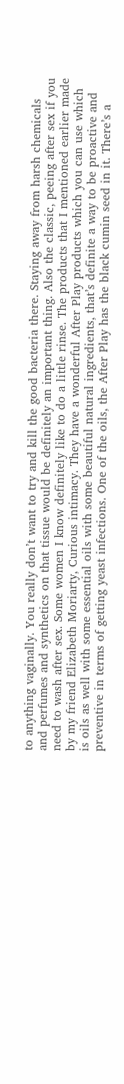to anything vaginally. You really don’t want to try and kill the good bacteria there. Staying away from harsh chemicals and perfumes and synthetics on that tissue would be definitely an important thing. Also the classic, peeing after sex if you need to wash after sex. Some women I know definitely like to do a little rinse. The products that I mentioned earlier made by my friend Elizabeth Moriarty, Curious intimacy. They have a wonderful After Play products which you can use which is oils as well with some essential oils with some beautiful natural ingredients, that’s definite a way to be proactive and preventive in terms of getting yeast infections. One of the oils, the After Play has the black cumin seed in it. There’s a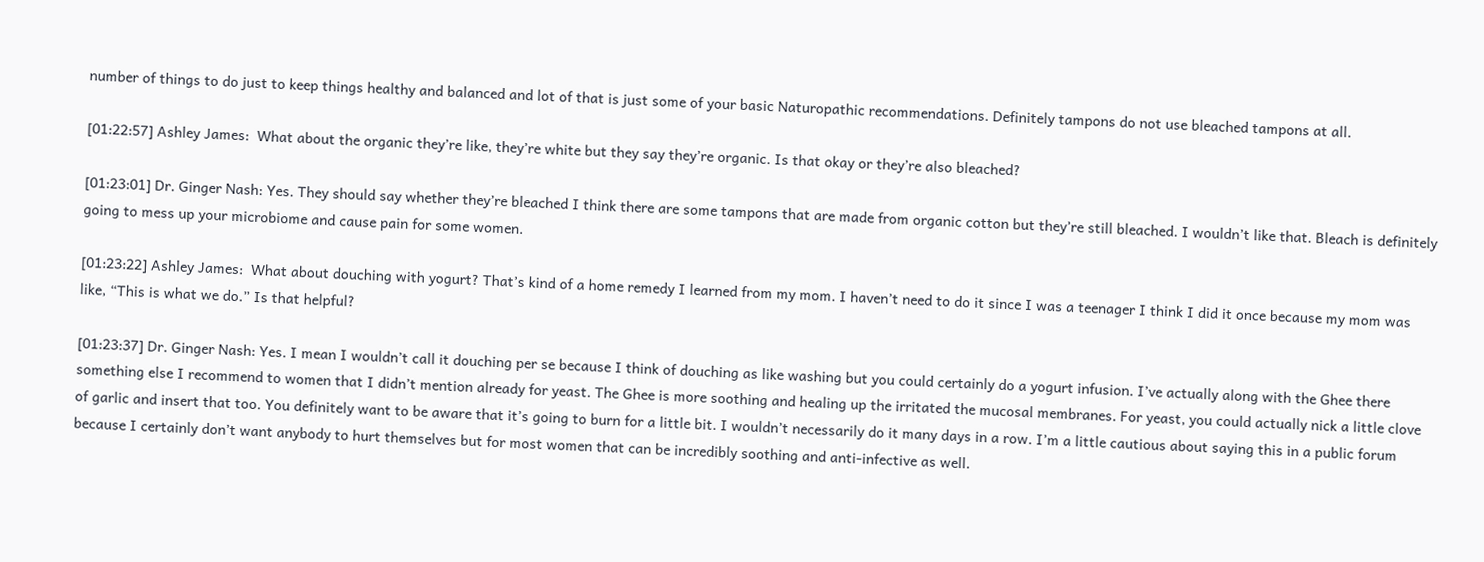number of things to do just to keep things healthy and balanced and lot of that is just some of your basic Naturopathic recommendations. Definitely tampons do not use bleached tampons at all.

[01:22:57] Ashley James:  What about the organic they’re like, they’re white but they say they’re organic. Is that okay or they’re also bleached?

[01:23:01] Dr. Ginger Nash: Yes. They should say whether they’re bleached I think there are some tampons that are made from organic cotton but they’re still bleached. I wouldn’t like that. Bleach is definitely going to mess up your microbiome and cause pain for some women.

[01:23:22] Ashley James:  What about douching with yogurt? That’s kind of a home remedy I learned from my mom. I haven’t need to do it since I was a teenager I think I did it once because my mom was like, “This is what we do.” Is that helpful?

[01:23:37] Dr. Ginger Nash: Yes. I mean I wouldn’t call it douching per se because I think of douching as like washing but you could certainly do a yogurt infusion. I’ve actually along with the Ghee there something else I recommend to women that I didn’t mention already for yeast. The Ghee is more soothing and healing up the irritated the mucosal membranes. For yeast, you could actually nick a little clove of garlic and insert that too. You definitely want to be aware that it’s going to burn for a little bit. I wouldn’t necessarily do it many days in a row. I’m a little cautious about saying this in a public forum because I certainly don’t want anybody to hurt themselves but for most women that can be incredibly soothing and anti-infective as well.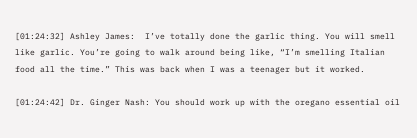[01:24:32] Ashley James:  I’ve totally done the garlic thing. You will smell like garlic. You’re going to walk around being like, “I’m smelling Italian food all the time.” This was back when I was a teenager but it worked.

[01:24:42] Dr. Ginger Nash: You should work up with the oregano essential oil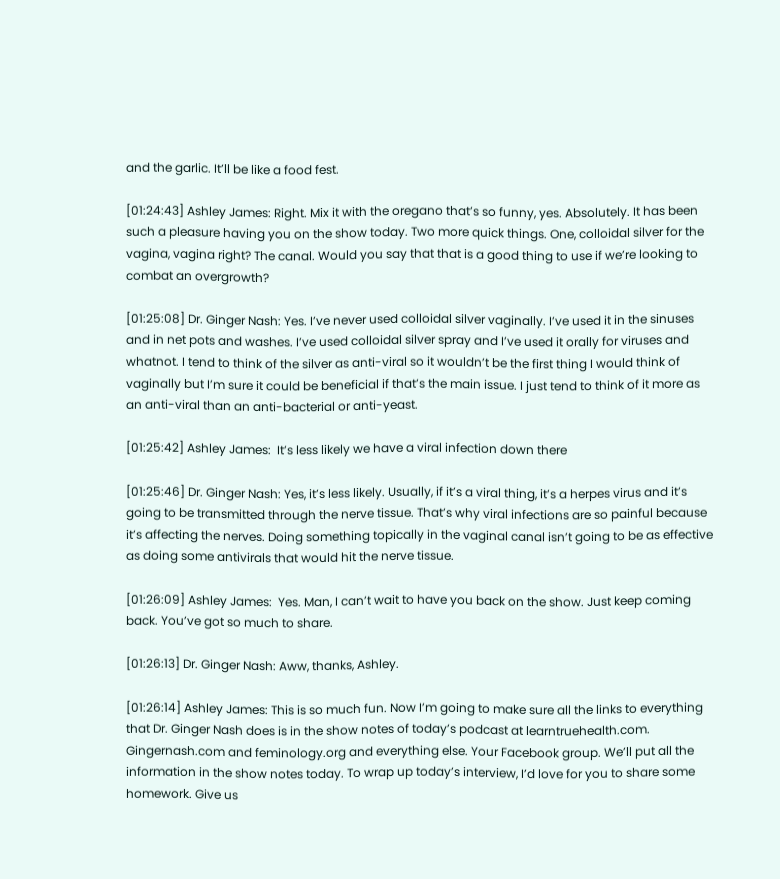and the garlic. It’ll be like a food fest.

[01:24:43] Ashley James: Right. Mix it with the oregano that’s so funny, yes. Absolutely. It has been such a pleasure having you on the show today. Two more quick things. One, colloidal silver for the vagina, vagina right? The canal. Would you say that that is a good thing to use if we’re looking to combat an overgrowth?

[01:25:08] Dr. Ginger Nash: Yes. I’ve never used colloidal silver vaginally. I’ve used it in the sinuses and in net pots and washes. I’ve used colloidal silver spray and I’ve used it orally for viruses and whatnot. I tend to think of the silver as anti-viral so it wouldn’t be the first thing I would think of vaginally but I’m sure it could be beneficial if that’s the main issue. I just tend to think of it more as an anti-viral than an anti-bacterial or anti-yeast.

[01:25:42] Ashley James:  It’s less likely we have a viral infection down there

[01:25:46] Dr. Ginger Nash: Yes, it’s less likely. Usually, if it’s a viral thing, it’s a herpes virus and it’s going to be transmitted through the nerve tissue. That’s why viral infections are so painful because it’s affecting the nerves. Doing something topically in the vaginal canal isn’t going to be as effective as doing some antivirals that would hit the nerve tissue.

[01:26:09] Ashley James:  Yes. Man, I can’t wait to have you back on the show. Just keep coming back. You’ve got so much to share.

[01:26:13] Dr. Ginger Nash: Aww, thanks, Ashley.

[01:26:14] Ashley James: This is so much fun. Now I’m going to make sure all the links to everything that Dr. Ginger Nash does is in the show notes of today’s podcast at learntruehealth.com. Gingernash.com and feminology.org and everything else. Your Facebook group. We’ll put all the information in the show notes today. To wrap up today’s interview, I’d love for you to share some homework. Give us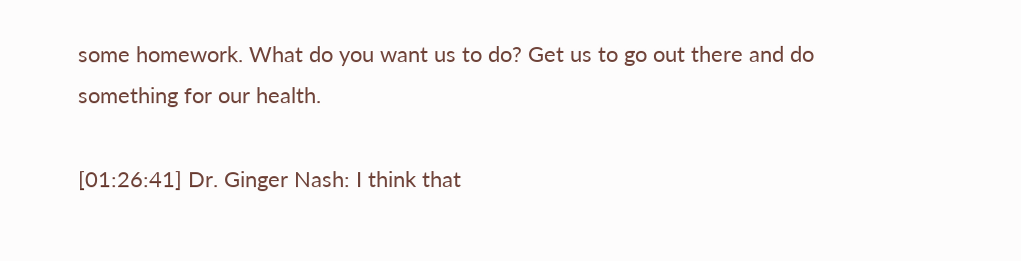some homework. What do you want us to do? Get us to go out there and do something for our health.

[01:26:41] Dr. Ginger Nash: I think that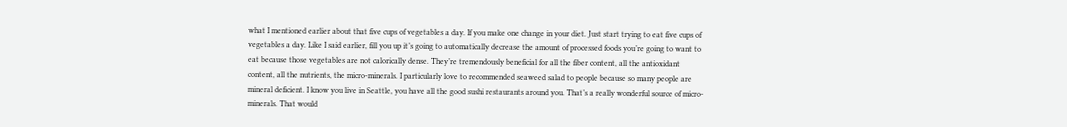what I mentioned earlier about that five cups of vegetables a day. If you make one change in your diet. Just start trying to eat five cups of vegetables a day. Like I said earlier, fill you up it’s going to automatically decrease the amount of processed foods you’re going to want to eat because those vegetables are not calorically dense. They’re tremendously beneficial for all the fiber content, all the antioxidant content, all the nutrients, the micro-minerals. I particularly love to recommended seaweed salad to people because so many people are mineral deficient. I know you live in Seattle, you have all the good sushi restaurants around you. That’s a really wonderful source of micro-minerals. That would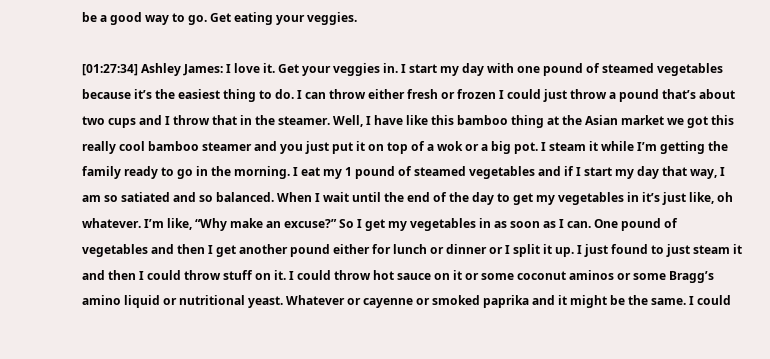be a good way to go. Get eating your veggies.

[01:27:34] Ashley James: I love it. Get your veggies in. I start my day with one pound of steamed vegetables because it’s the easiest thing to do. I can throw either fresh or frozen I could just throw a pound that’s about two cups and I throw that in the steamer. Well, I have like this bamboo thing at the Asian market we got this really cool bamboo steamer and you just put it on top of a wok or a big pot. I steam it while I’m getting the family ready to go in the morning. I eat my 1 pound of steamed vegetables and if I start my day that way, I am so satiated and so balanced. When I wait until the end of the day to get my vegetables in it’s just like, oh whatever. I’m like, “Why make an excuse?” So I get my vegetables in as soon as I can. One pound of vegetables and then I get another pound either for lunch or dinner or I split it up. I just found to just steam it and then I could throw stuff on it. I could throw hot sauce on it or some coconut aminos or some Bragg’s amino liquid or nutritional yeast. Whatever or cayenne or smoked paprika and it might be the same. I could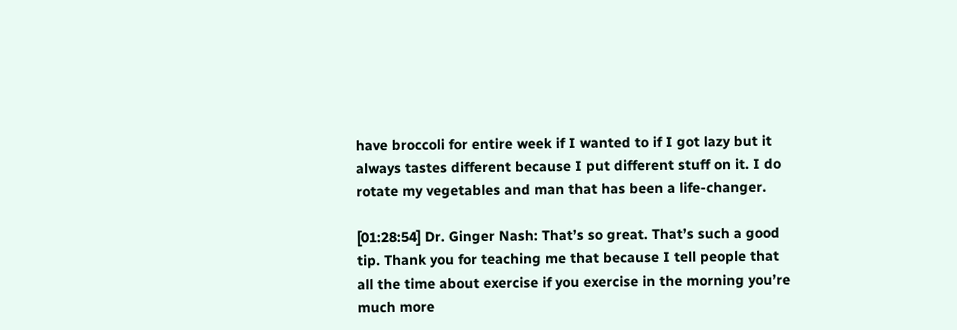have broccoli for entire week if I wanted to if I got lazy but it always tastes different because I put different stuff on it. I do rotate my vegetables and man that has been a life-changer.

[01:28:54] Dr. Ginger Nash: That’s so great. That’s such a good tip. Thank you for teaching me that because I tell people that all the time about exercise if you exercise in the morning you’re much more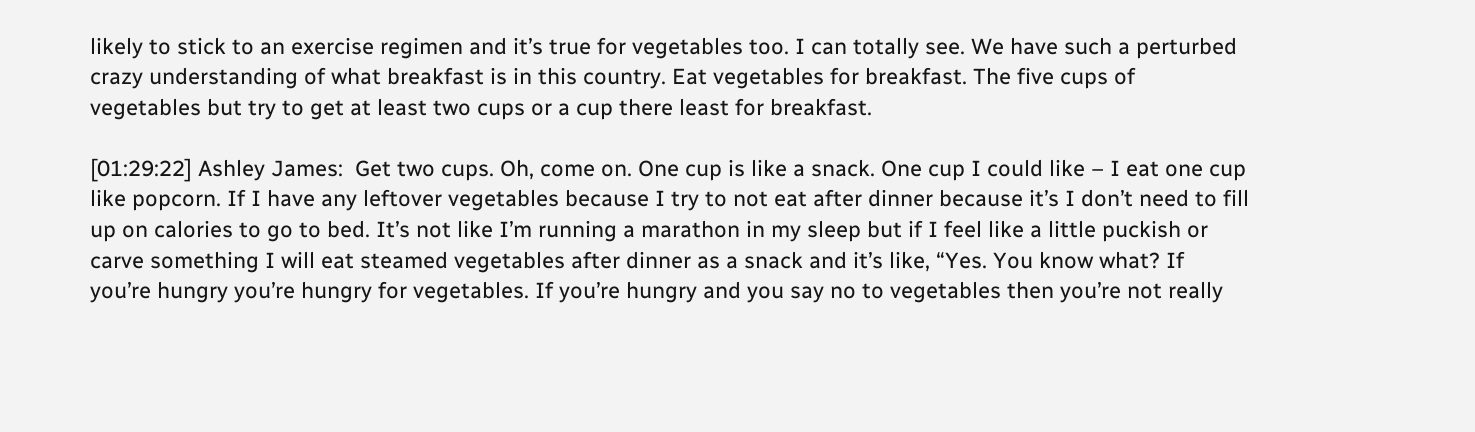likely to stick to an exercise regimen and it’s true for vegetables too. I can totally see. We have such a perturbed crazy understanding of what breakfast is in this country. Eat vegetables for breakfast. The five cups of vegetables but try to get at least two cups or a cup there least for breakfast.

[01:29:22] Ashley James:  Get two cups. Oh, come on. One cup is like a snack. One cup I could like – I eat one cup like popcorn. If I have any leftover vegetables because I try to not eat after dinner because it’s I don’t need to fill up on calories to go to bed. It’s not like I’m running a marathon in my sleep but if I feel like a little puckish or carve something I will eat steamed vegetables after dinner as a snack and it’s like, “Yes. You know what? If you’re hungry you’re hungry for vegetables. If you’re hungry and you say no to vegetables then you’re not really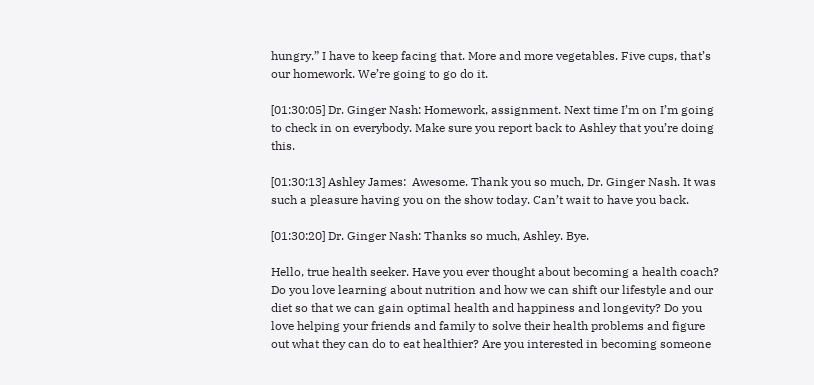hungry.” I have to keep facing that. More and more vegetables. Five cups, that’s our homework. We’re going to go do it.

[01:30:05] Dr. Ginger Nash: Homework, assignment. Next time I’m on I’m going to check in on everybody. Make sure you report back to Ashley that you’re doing this.

[01:30:13] Ashley James:  Awesome. Thank you so much, Dr. Ginger Nash. It was such a pleasure having you on the show today. Can’t wait to have you back.

[01:30:20] Dr. Ginger Nash: Thanks so much, Ashley. Bye.

Hello, true health seeker. Have you ever thought about becoming a health coach? Do you love learning about nutrition and how we can shift our lifestyle and our diet so that we can gain optimal health and happiness and longevity? Do you love helping your friends and family to solve their health problems and figure out what they can do to eat healthier? Are you interested in becoming someone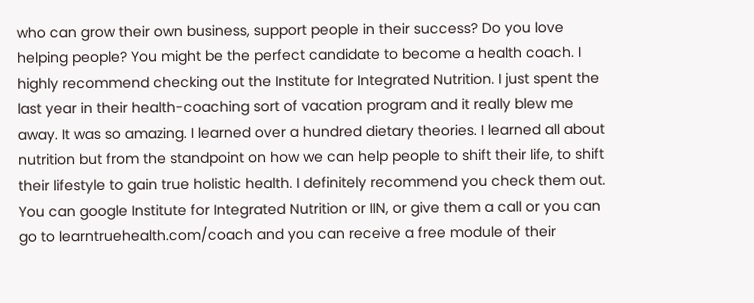who can grow their own business, support people in their success? Do you love helping people? You might be the perfect candidate to become a health coach. I highly recommend checking out the Institute for Integrated Nutrition. I just spent the last year in their health-coaching sort of vacation program and it really blew me away. It was so amazing. I learned over a hundred dietary theories. I learned all about nutrition but from the standpoint on how we can help people to shift their life, to shift their lifestyle to gain true holistic health. I definitely recommend you check them out. You can google Institute for Integrated Nutrition or IIN, or give them a call or you can go to learntruehealth.com/coach and you can receive a free module of their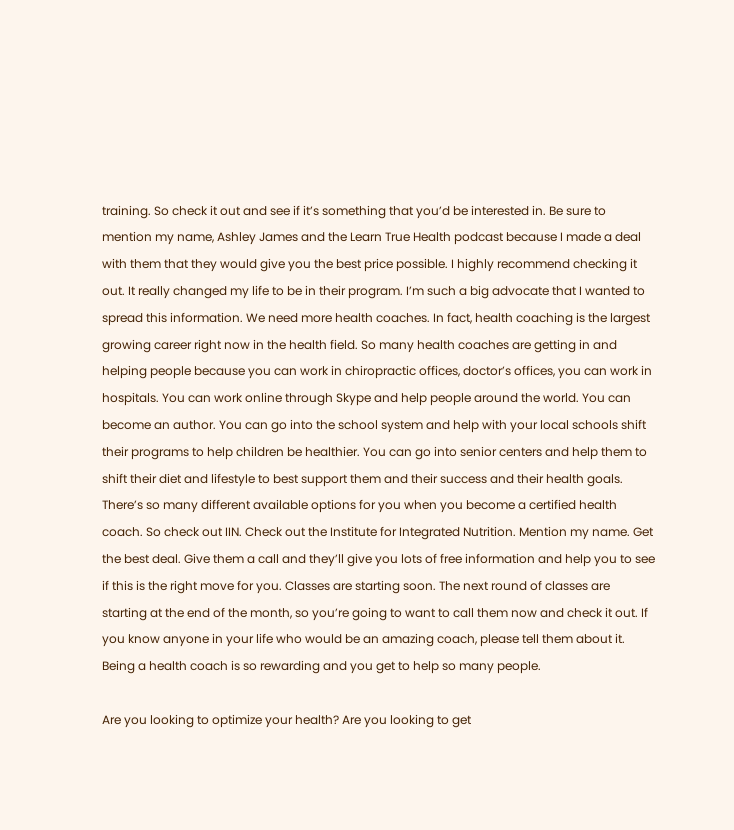training. So check it out and see if it’s something that you’d be interested in. Be sure to mention my name, Ashley James and the Learn True Health podcast because I made a deal with them that they would give you the best price possible. I highly recommend checking it out. It really changed my life to be in their program. I’m such a big advocate that I wanted to spread this information. We need more health coaches. In fact, health coaching is the largest growing career right now in the health field. So many health coaches are getting in and helping people because you can work in chiropractic offices, doctor’s offices, you can work in hospitals. You can work online through Skype and help people around the world. You can become an author. You can go into the school system and help with your local schools shift their programs to help children be healthier. You can go into senior centers and help them to shift their diet and lifestyle to best support them and their success and their health goals. There’s so many different available options for you when you become a certified health coach. So check out IIN. Check out the Institute for Integrated Nutrition. Mention my name. Get the best deal. Give them a call and they’ll give you lots of free information and help you to see if this is the right move for you. Classes are starting soon. The next round of classes are starting at the end of the month, so you’re going to want to call them now and check it out. If you know anyone in your life who would be an amazing coach, please tell them about it. Being a health coach is so rewarding and you get to help so many people.

Are you looking to optimize your health? Are you looking to get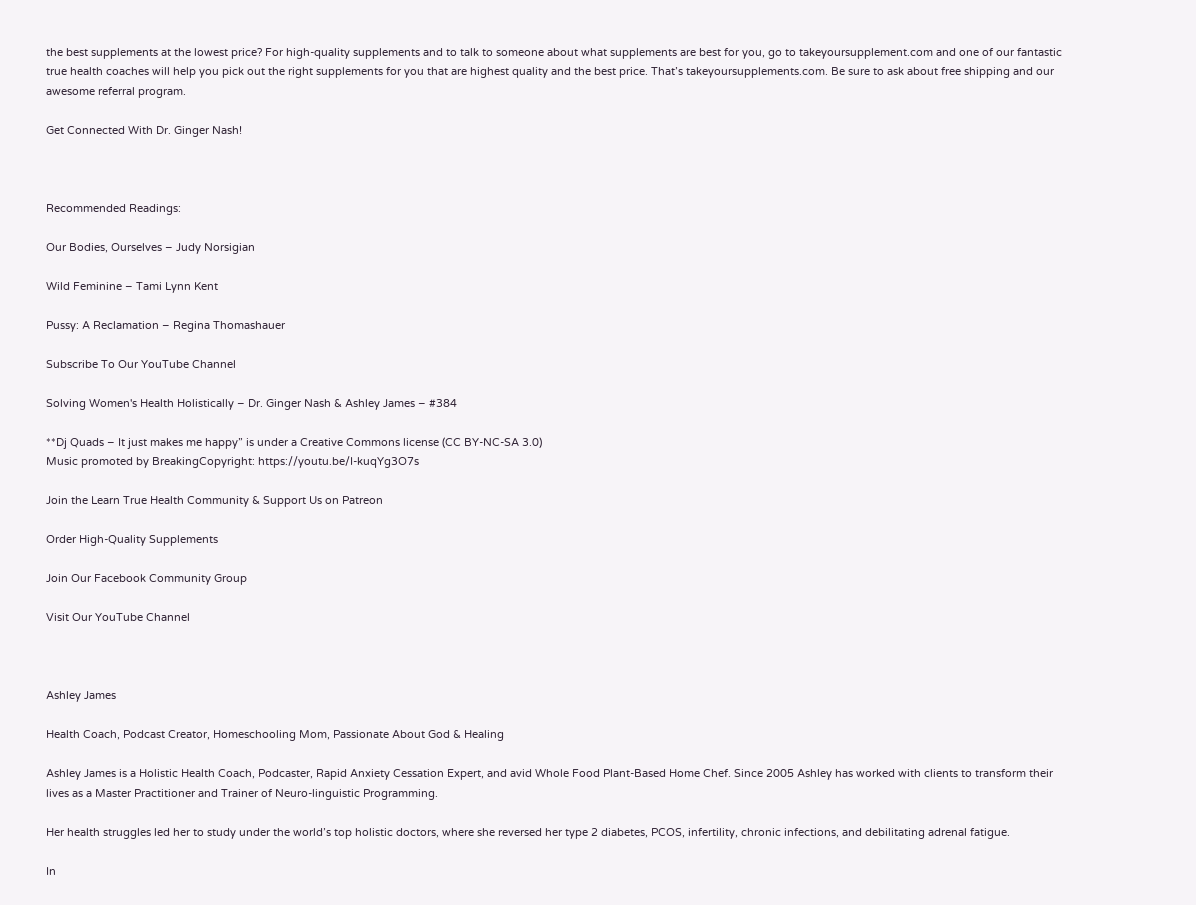the best supplements at the lowest price? For high-quality supplements and to talk to someone about what supplements are best for you, go to takeyoursupplement.com and one of our fantastic true health coaches will help you pick out the right supplements for you that are highest quality and the best price. That’s takeyoursupplements.com. Be sure to ask about free shipping and our awesome referral program.

Get Connected With Dr. Ginger Nash!



Recommended Readings:

Our Bodies, Ourselves – Judy Norsigian

Wild Feminine – Tami Lynn Kent

Pussy: A Reclamation – Regina Thomashauer

Subscribe To Our YouTube Channel

Solving Women's Health Holistically – Dr. Ginger Nash & Ashley James – #384

**Dj Quads – It just makes me happy” is under a Creative Commons license (CC BY-NC-SA 3.0)
Music promoted by BreakingCopyright: https://youtu.be/I-kuqYg3O7s

Join the Learn True Health Community & Support Us on Patreon

Order High-Quality Supplements

Join Our Facebook Community Group

Visit Our YouTube Channel



Ashley James

Health Coach, Podcast Creator, Homeschooling Mom, Passionate About God & Healing

Ashley James is a Holistic Health Coach, Podcaster, Rapid Anxiety Cessation Expert, and avid Whole Food Plant-Based Home Chef. Since 2005 Ashley has worked with clients to transform their lives as a Master Practitioner and Trainer of Neuro-linguistic Programming.

Her health struggles led her to study under the world’s top holistic doctors, where she reversed her type 2 diabetes, PCOS, infertility, chronic infections, and debilitating adrenal fatigue.

In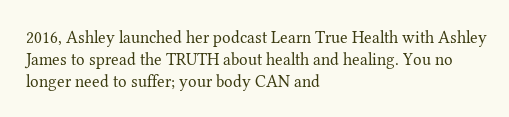2016, Ashley launched her podcast Learn True Health with Ashley James to spread the TRUTH about health and healing. You no longer need to suffer; your body CAN and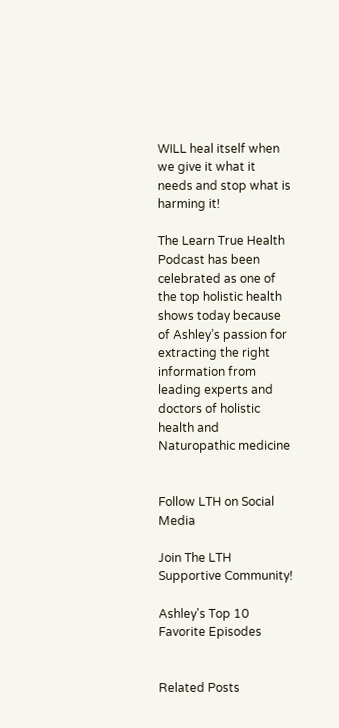WILL heal itself when we give it what it needs and stop what is harming it!

The Learn True Health Podcast has been celebrated as one of the top holistic health shows today because of Ashley’s passion for extracting the right information from leading experts and doctors of holistic health and Naturopathic medicine


Follow LTH on Social Media

Join The LTH Supportive Community!

Ashley's Top 10 Favorite Episodes


Related Posts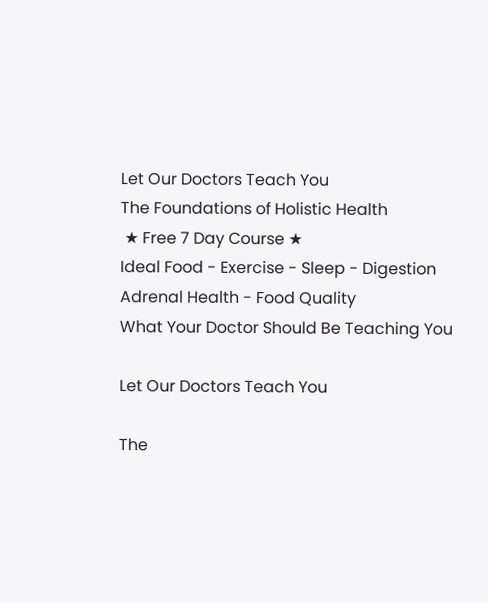Let Our Doctors Teach You
The Foundations of Holistic Health
 ★ Free 7 Day Course ★
Ideal Food - Exercise - Sleep - Digestion
Adrenal Health - Food Quality
What Your Doctor Should Be Teaching You

Let Our Doctors Teach You

The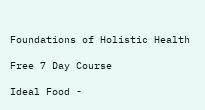Foundations of Holistic Health

Free 7 Day Course

Ideal Food -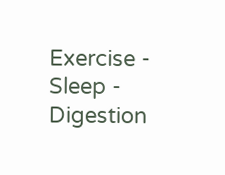Exercise - Sleep - Digestion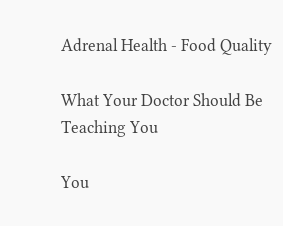Adrenal Health - Food Quality

What Your Doctor Should Be Teaching You

You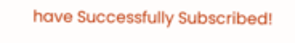have Successfully Subscribed!